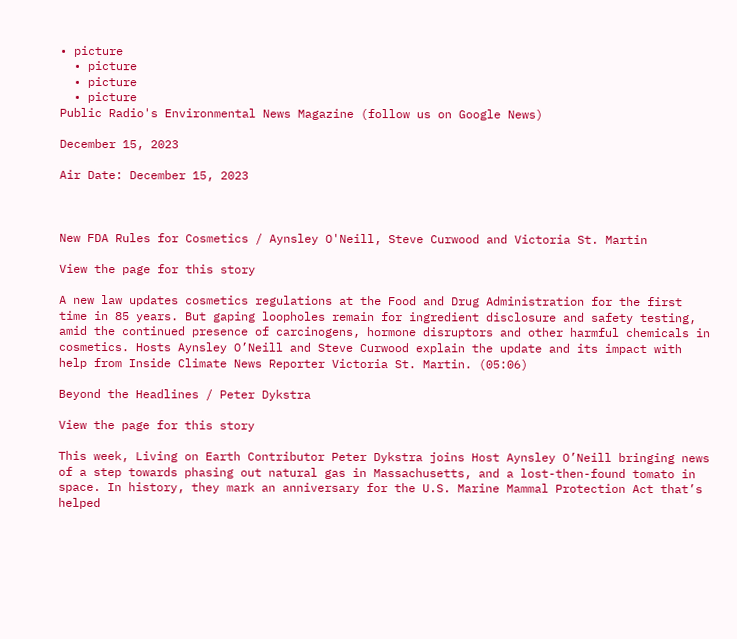• picture
  • picture
  • picture
  • picture
Public Radio's Environmental News Magazine (follow us on Google News)

December 15, 2023

Air Date: December 15, 2023



New FDA Rules for Cosmetics / Aynsley O'Neill, Steve Curwood and Victoria St. Martin

View the page for this story

A new law updates cosmetics regulations at the Food and Drug Administration for the first time in 85 years. But gaping loopholes remain for ingredient disclosure and safety testing, amid the continued presence of carcinogens, hormone disruptors and other harmful chemicals in cosmetics. Hosts Aynsley O’Neill and Steve Curwood explain the update and its impact with help from Inside Climate News Reporter Victoria St. Martin. (05:06)

Beyond the Headlines / Peter Dykstra

View the page for this story

This week, Living on Earth Contributor Peter Dykstra joins Host Aynsley O’Neill bringing news of a step towards phasing out natural gas in Massachusetts, and a lost-then-found tomato in space. In history, they mark an anniversary for the U.S. Marine Mammal Protection Act that’s helped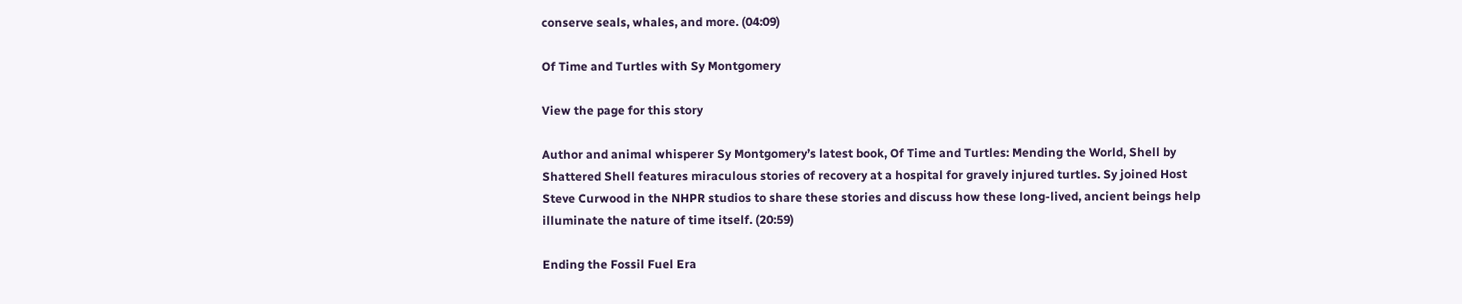conserve seals, whales, and more. (04:09)

Of Time and Turtles with Sy Montgomery

View the page for this story

Author and animal whisperer Sy Montgomery’s latest book, Of Time and Turtles: Mending the World, Shell by Shattered Shell features miraculous stories of recovery at a hospital for gravely injured turtles. Sy joined Host Steve Curwood in the NHPR studios to share these stories and discuss how these long-lived, ancient beings help illuminate the nature of time itself. (20:59)

Ending the Fossil Fuel Era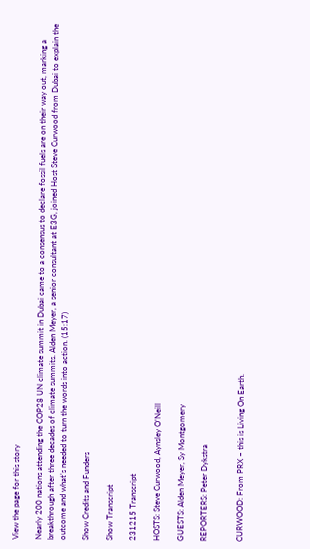View the page for this story

Nearly 200 nations attending the COP28 UN climate summit in Dubai came to a consensus to declare fossil fuels are on their way out, marking a breakthrough after three decades of climate summits. Alden Meyer, a senior consultant at E3G, joined Host Steve Curwood from Dubai to explain the outcome and what’s needed to turn the words into action. (15:17)

Show Credits and Funders

Show Transcript

231215 Transcript

HOSTS: Steve Curwood, Aynsley O’Neill

GUESTS: Alden Meyer, Sy Montgomery

REPORTERS: Peter Dykstra


CURWOOD: From PRX – this is Living On Earth.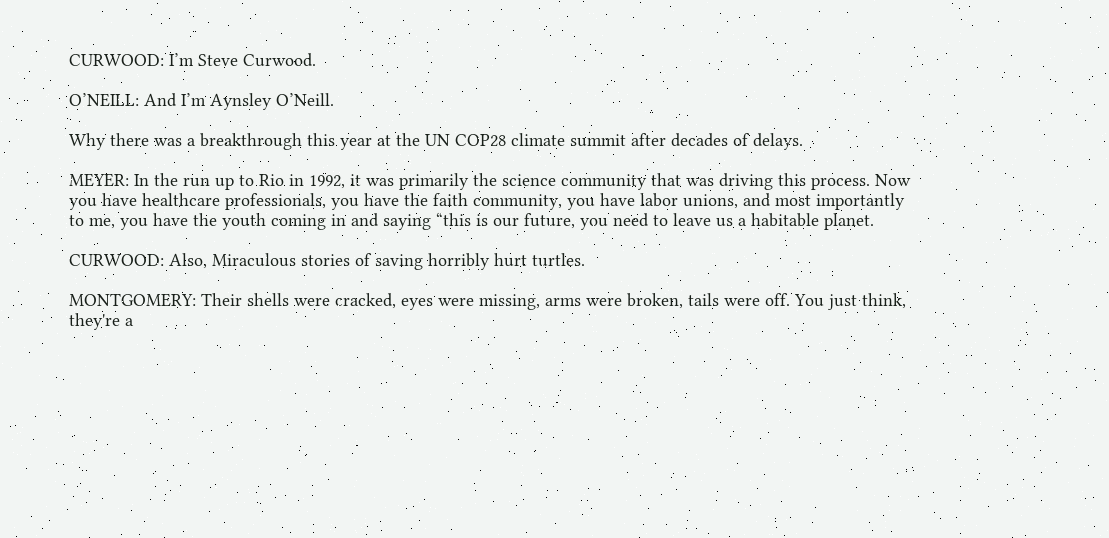CURWOOD: I’m Steve Curwood.

O’NEILL: And I’m Aynsley O’Neill.

Why there was a breakthrough this year at the UN COP28 climate summit after decades of delays.

MEYER: In the run up to Rio in 1992, it was primarily the science community that was driving this process. Now you have healthcare professionals, you have the faith community, you have labor unions, and most importantly to me, you have the youth coming in and saying “this is our future, you need to leave us a habitable planet.

CURWOOD: Also, Miraculous stories of saving horribly hurt turtles.

MONTGOMERY: Their shells were cracked, eyes were missing, arms were broken, tails were off. You just think, they're a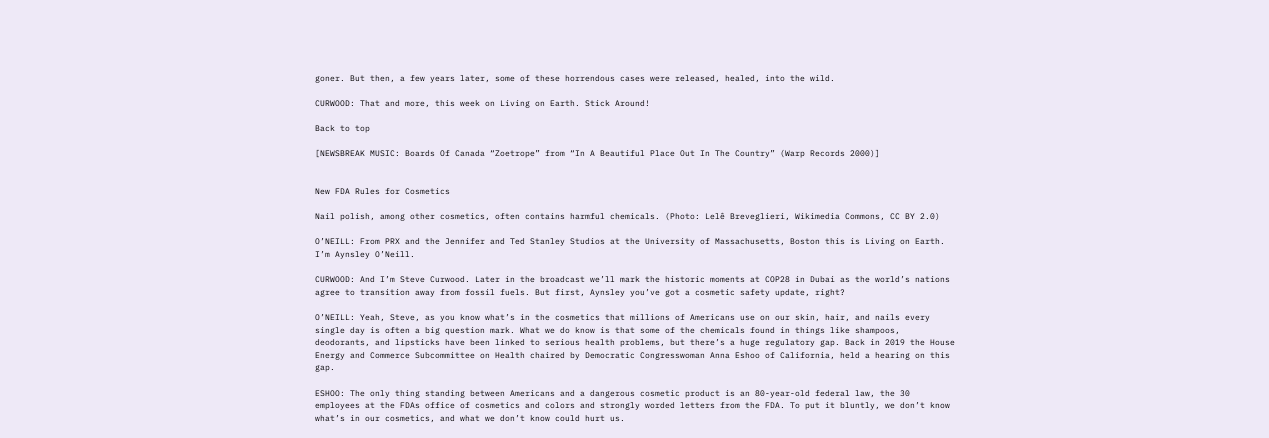goner. But then, a few years later, some of these horrendous cases were released, healed, into the wild.

CURWOOD: That and more, this week on Living on Earth. Stick Around!

Back to top

[NEWSBREAK MUSIC: Boards Of Canada “Zoetrope” from “In A Beautiful Place Out In The Country” (Warp Records 2000)]


New FDA Rules for Cosmetics

Nail polish, among other cosmetics, often contains harmful chemicals. (Photo: Lelê Breveglieri, Wikimedia Commons, CC BY 2.0)

O’NEILL: From PRX and the Jennifer and Ted Stanley Studios at the University of Massachusetts, Boston this is Living on Earth. I’m Aynsley O’Neill.

CURWOOD: And I’m Steve Curwood. Later in the broadcast we’ll mark the historic moments at COP28 in Dubai as the world’s nations agree to transition away from fossil fuels. But first, Aynsley you’ve got a cosmetic safety update, right?

O’NEILL: Yeah, Steve, as you know what’s in the cosmetics that millions of Americans use on our skin, hair, and nails every single day is often a big question mark. What we do know is that some of the chemicals found in things like shampoos, deodorants, and lipsticks have been linked to serious health problems, but there’s a huge regulatory gap. Back in 2019 the House Energy and Commerce Subcommittee on Health chaired by Democratic Congresswoman Anna Eshoo of California, held a hearing on this gap.

ESHOO: The only thing standing between Americans and a dangerous cosmetic product is an 80-year-old federal law, the 30 employees at the FDAs office of cosmetics and colors and strongly worded letters from the FDA. To put it bluntly, we don’t know what’s in our cosmetics, and what we don’t know could hurt us.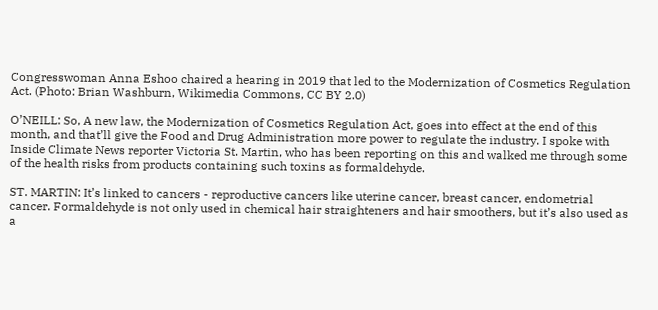Congresswoman Anna Eshoo chaired a hearing in 2019 that led to the Modernization of Cosmetics Regulation Act. (Photo: Brian Washburn, Wikimedia Commons, CC BY 2.0)

O’NEILL: So, A new law, the Modernization of Cosmetics Regulation Act, goes into effect at the end of this month, and that’ll give the Food and Drug Administration more power to regulate the industry. I spoke with Inside Climate News reporter Victoria St. Martin, who has been reporting on this and walked me through some of the health risks from products containing such toxins as formaldehyde.

ST. MARTIN: It’s linked to cancers - reproductive cancers like uterine cancer, breast cancer, endometrial cancer. Formaldehyde is not only used in chemical hair straighteners and hair smoothers, but it’s also used as a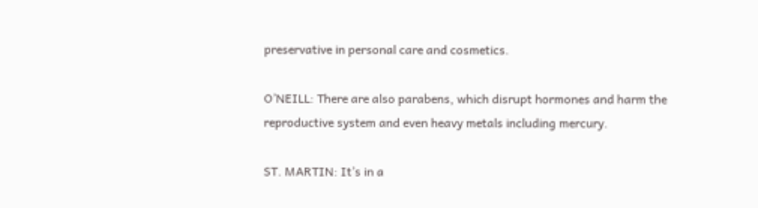preservative in personal care and cosmetics.

O’NEILL: There are also parabens, which disrupt hormones and harm the reproductive system and even heavy metals including mercury.

ST. MARTIN: It’s in a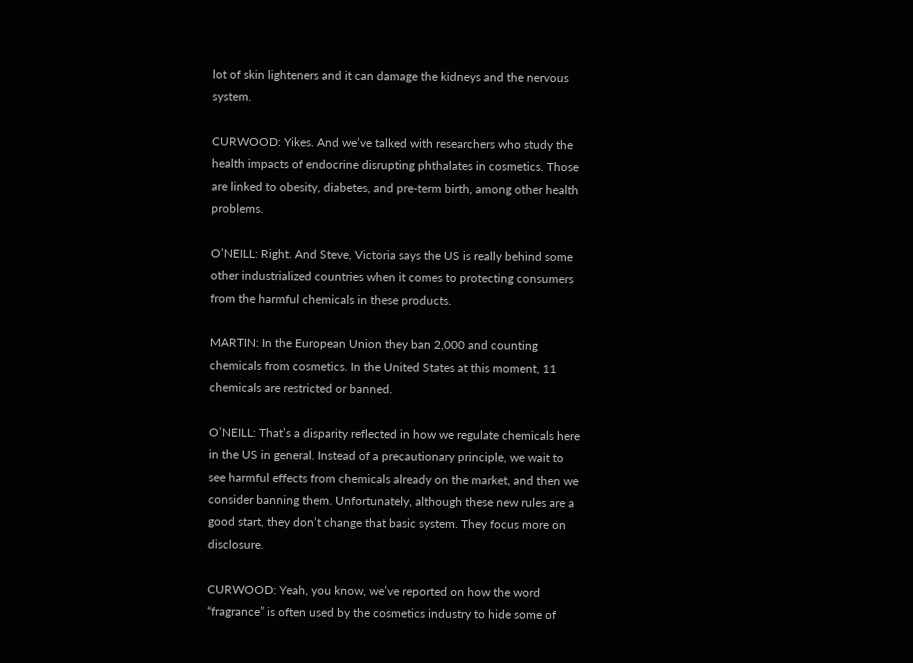lot of skin lighteners and it can damage the kidneys and the nervous system.

CURWOOD: Yikes. And we’ve talked with researchers who study the health impacts of endocrine disrupting phthalates in cosmetics. Those are linked to obesity, diabetes, and pre-term birth, among other health problems.

O’NEILL: Right. And Steve, Victoria says the US is really behind some other industrialized countries when it comes to protecting consumers from the harmful chemicals in these products.

MARTIN: In the European Union they ban 2,000 and counting chemicals from cosmetics. In the United States at this moment, 11 chemicals are restricted or banned.

O’NEILL: That’s a disparity reflected in how we regulate chemicals here in the US in general. Instead of a precautionary principle, we wait to see harmful effects from chemicals already on the market, and then we consider banning them. Unfortunately, although these new rules are a good start, they don’t change that basic system. They focus more on disclosure.

CURWOOD: Yeah, you know, we’ve reported on how the word “fragrance” is often used by the cosmetics industry to hide some of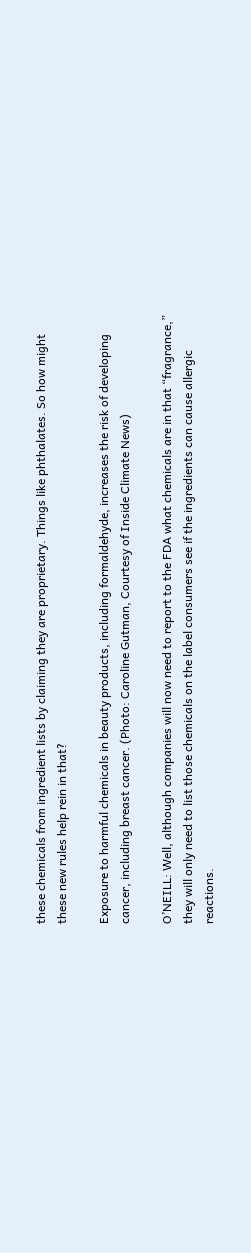these chemicals from ingredient lists by claiming they are proprietary. Things like phthalates. So how might these new rules help rein in that?

Exposure to harmful chemicals in beauty products, including formaldehyde, increases the risk of developing cancer, including breast cancer. (Photo: Caroline Gutman, Courtesy of Inside Climate News)

O’NEILL: Well, although companies will now need to report to the FDA what chemicals are in that “fragrance,” they will only need to list those chemicals on the label consumers see if the ingredients can cause allergic reactions.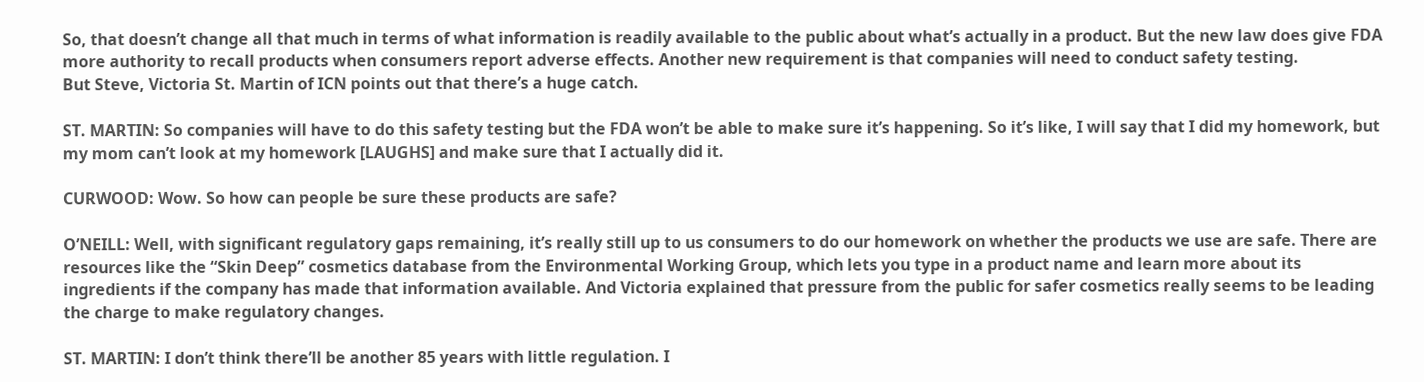So, that doesn’t change all that much in terms of what information is readily available to the public about what’s actually in a product. But the new law does give FDA more authority to recall products when consumers report adverse effects. Another new requirement is that companies will need to conduct safety testing.
But Steve, Victoria St. Martin of ICN points out that there’s a huge catch.

ST. MARTIN: So companies will have to do this safety testing but the FDA won’t be able to make sure it’s happening. So it’s like, I will say that I did my homework, but my mom can’t look at my homework [LAUGHS] and make sure that I actually did it.

CURWOOD: Wow. So how can people be sure these products are safe?

O’NEILL: Well, with significant regulatory gaps remaining, it’s really still up to us consumers to do our homework on whether the products we use are safe. There are resources like the “Skin Deep” cosmetics database from the Environmental Working Group, which lets you type in a product name and learn more about its ingredients if the company has made that information available. And Victoria explained that pressure from the public for safer cosmetics really seems to be leading the charge to make regulatory changes.

ST. MARTIN: I don’t think there’ll be another 85 years with little regulation. I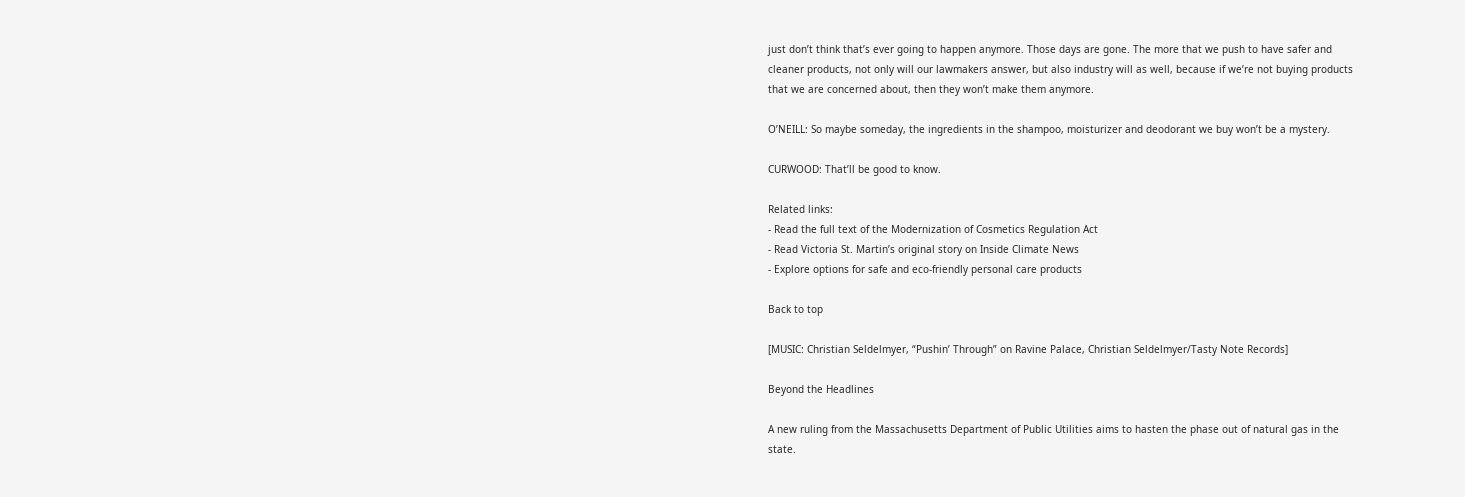just don’t think that’s ever going to happen anymore. Those days are gone. The more that we push to have safer and cleaner products, not only will our lawmakers answer, but also industry will as well, because if we’re not buying products that we are concerned about, then they won’t make them anymore.

O’NEILL: So maybe someday, the ingredients in the shampoo, moisturizer and deodorant we buy won’t be a mystery.

CURWOOD: That’ll be good to know.

Related links:
- Read the full text of the Modernization of Cosmetics Regulation Act
- Read Victoria St. Martin’s original story on Inside Climate News
- Explore options for safe and eco-friendly personal care products

Back to top

[MUSIC: Christian Seldelmyer, “Pushin’ Through” on Ravine Palace, Christian Seldelmyer/Tasty Note Records]

Beyond the Headlines

A new ruling from the Massachusetts Department of Public Utilities aims to hasten the phase out of natural gas in the state.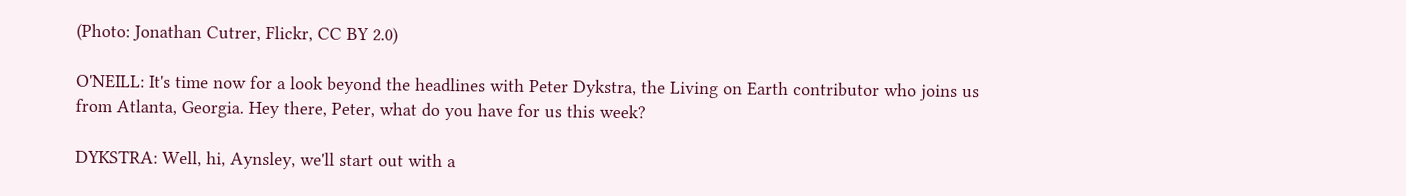(Photo: Jonathan Cutrer, Flickr, CC BY 2.0)

O'NEILL: It's time now for a look beyond the headlines with Peter Dykstra, the Living on Earth contributor who joins us from Atlanta, Georgia. Hey there, Peter, what do you have for us this week?

DYKSTRA: Well, hi, Aynsley, we'll start out with a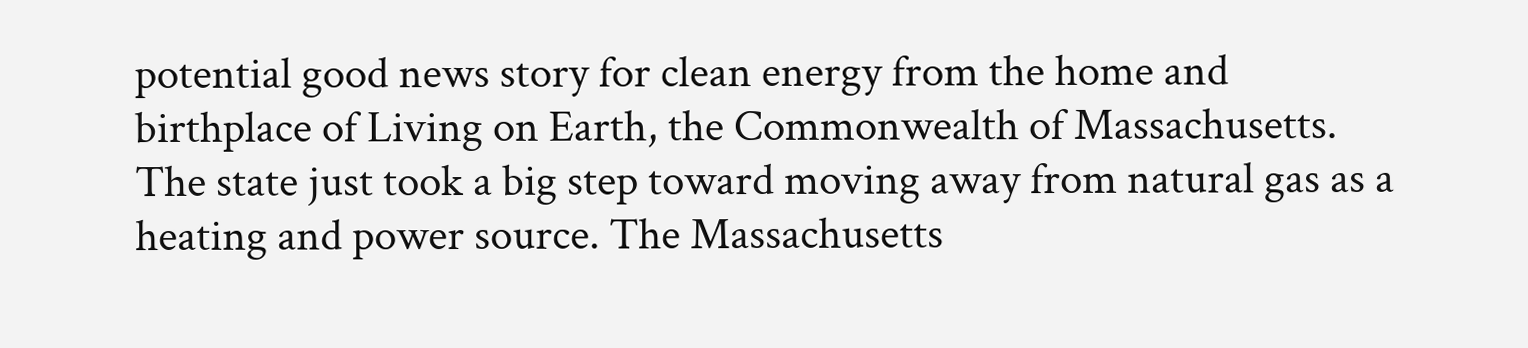potential good news story for clean energy from the home and birthplace of Living on Earth, the Commonwealth of Massachusetts. The state just took a big step toward moving away from natural gas as a heating and power source. The Massachusetts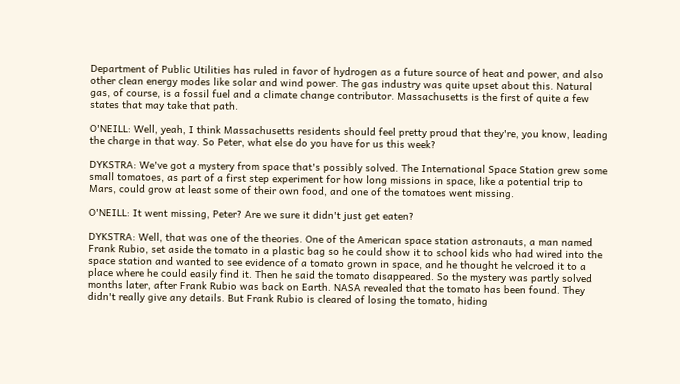Department of Public Utilities has ruled in favor of hydrogen as a future source of heat and power, and also other clean energy modes like solar and wind power. The gas industry was quite upset about this. Natural gas, of course, is a fossil fuel and a climate change contributor. Massachusetts is the first of quite a few states that may take that path.

O'NEILL: Well, yeah, I think Massachusetts residents should feel pretty proud that they're, you know, leading the charge in that way. So Peter, what else do you have for us this week?

DYKSTRA: We've got a mystery from space that's possibly solved. The International Space Station grew some small tomatoes, as part of a first step experiment for how long missions in space, like a potential trip to Mars, could grow at least some of their own food, and one of the tomatoes went missing.

O'NEILL: It went missing, Peter? Are we sure it didn't just get eaten?

DYKSTRA: Well, that was one of the theories. One of the American space station astronauts, a man named Frank Rubio, set aside the tomato in a plastic bag so he could show it to school kids who had wired into the space station and wanted to see evidence of a tomato grown in space, and he thought he velcroed it to a place where he could easily find it. Then he said the tomato disappeared. So the mystery was partly solved months later, after Frank Rubio was back on Earth. NASA revealed that the tomato has been found. They didn't really give any details. But Frank Rubio is cleared of losing the tomato, hiding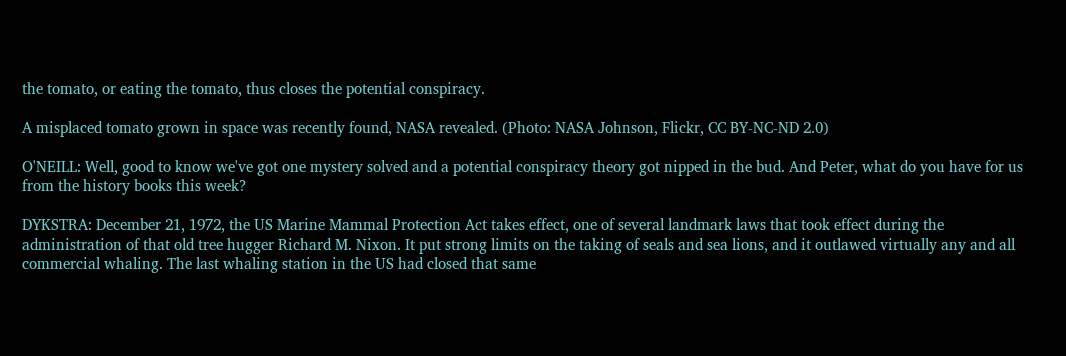the tomato, or eating the tomato, thus closes the potential conspiracy.

A misplaced tomato grown in space was recently found, NASA revealed. (Photo: NASA Johnson, Flickr, CC BY-NC-ND 2.0)

O'NEILL: Well, good to know we've got one mystery solved and a potential conspiracy theory got nipped in the bud. And Peter, what do you have for us from the history books this week?

DYKSTRA: December 21, 1972, the US Marine Mammal Protection Act takes effect, one of several landmark laws that took effect during the administration of that old tree hugger Richard M. Nixon. It put strong limits on the taking of seals and sea lions, and it outlawed virtually any and all commercial whaling. The last whaling station in the US had closed that same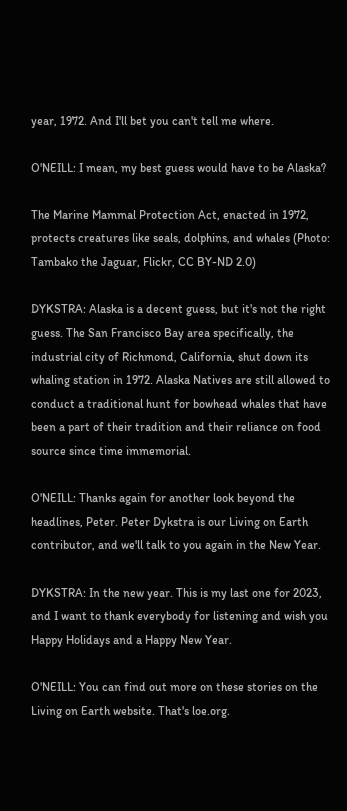year, 1972. And I'll bet you can't tell me where.

O'NEILL: I mean, my best guess would have to be Alaska?

The Marine Mammal Protection Act, enacted in 1972, protects creatures like seals, dolphins, and whales (Photo: Tambako the Jaguar, Flickr, CC BY-ND 2.0)

DYKSTRA: Alaska is a decent guess, but it's not the right guess. The San Francisco Bay area specifically, the industrial city of Richmond, California, shut down its whaling station in 1972. Alaska Natives are still allowed to conduct a traditional hunt for bowhead whales that have been a part of their tradition and their reliance on food source since time immemorial.

O'NEILL: Thanks again for another look beyond the headlines, Peter. Peter Dykstra is our Living on Earth contributor, and we'll talk to you again in the New Year.

DYKSTRA: In the new year. This is my last one for 2023, and I want to thank everybody for listening and wish you Happy Holidays and a Happy New Year.

O'NEILL: You can find out more on these stories on the Living on Earth website. That's loe.org.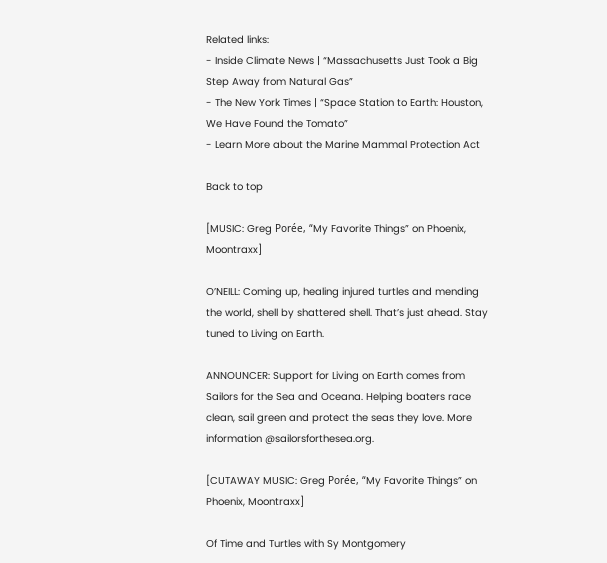Related links:
- Inside Climate News | “Massachusetts Just Took a Big Step Away from Natural Gas”
- The New York Times | “Space Station to Earth: Houston, We Have Found the Tomato”
- Learn More about the Marine Mammal Protection Act

Back to top

[MUSIC: Greg Porée, “My Favorite Things” on Phoenix, Moontraxx]

O’NEILL: Coming up, healing injured turtles and mending the world, shell by shattered shell. That’s just ahead. Stay tuned to Living on Earth.

ANNOUNCER: Support for Living on Earth comes from Sailors for the Sea and Oceana. Helping boaters race clean, sail green and protect the seas they love. More information @sailorsforthesea.org.

[CUTAWAY MUSIC: Greg Porée, “My Favorite Things” on Phoenix, Moontraxx]

Of Time and Turtles with Sy Montgomery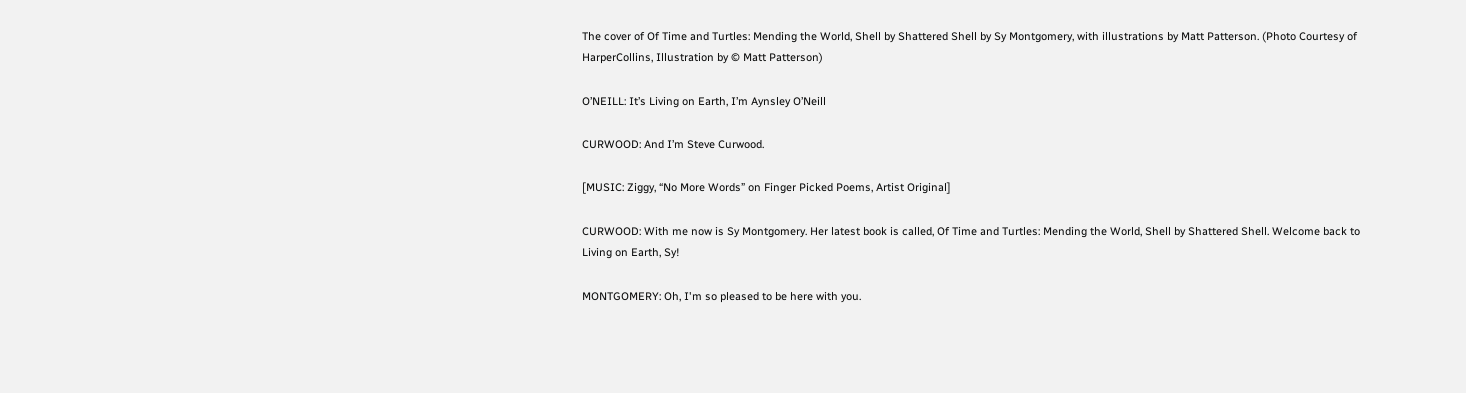The cover of Of Time and Turtles: Mending the World, Shell by Shattered Shell by Sy Montgomery, with illustrations by Matt Patterson. (Photo Courtesy of HarperCollins, Illustration by © Matt Patterson)

O’NEILL: It’s Living on Earth, I’m Aynsley O’Neill

CURWOOD: And I’m Steve Curwood.

[MUSIC: Ziggy, “No More Words” on Finger Picked Poems, Artist Original]

CURWOOD: With me now is Sy Montgomery. Her latest book is called, Of Time and Turtles: Mending the World, Shell by Shattered Shell. Welcome back to Living on Earth, Sy!

MONTGOMERY: Oh, I'm so pleased to be here with you.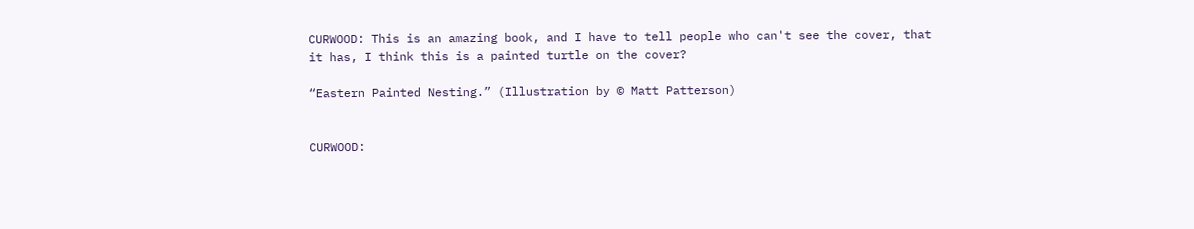CURWOOD: This is an amazing book, and I have to tell people who can't see the cover, that it has, I think this is a painted turtle on the cover?

“Eastern Painted Nesting.” (Illustration by © Matt Patterson)


CURWOOD: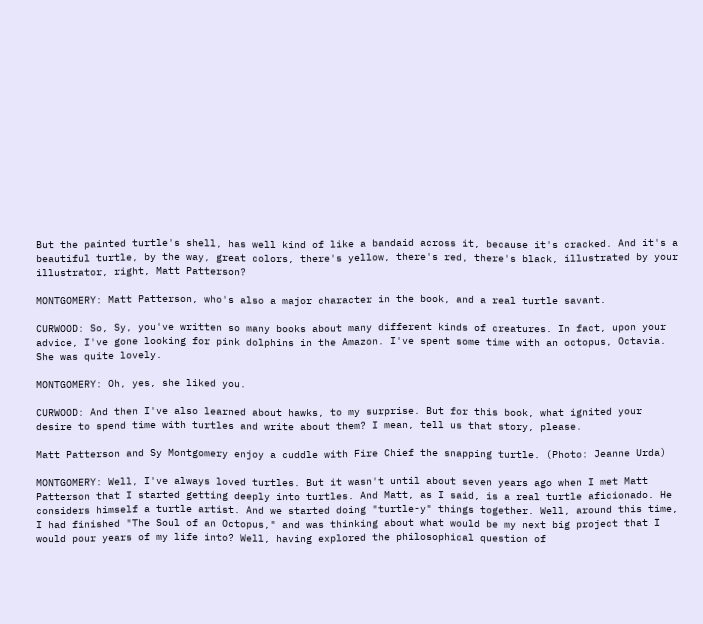But the painted turtle's shell, has well kind of like a bandaid across it, because it's cracked. And it's a beautiful turtle, by the way, great colors, there's yellow, there's red, there's black, illustrated by your illustrator, right, Matt Patterson?

MONTGOMERY: Matt Patterson, who's also a major character in the book, and a real turtle savant.

CURWOOD: So, Sy, you've written so many books about many different kinds of creatures. In fact, upon your advice, I've gone looking for pink dolphins in the Amazon. I've spent some time with an octopus, Octavia. She was quite lovely.

MONTGOMERY: Oh, yes, she liked you.

CURWOOD: And then I've also learned about hawks, to my surprise. But for this book, what ignited your desire to spend time with turtles and write about them? I mean, tell us that story, please.

Matt Patterson and Sy Montgomery enjoy a cuddle with Fire Chief the snapping turtle. (Photo: Jeanne Urda)

MONTGOMERY: Well, I've always loved turtles. But it wasn't until about seven years ago when I met Matt Patterson that I started getting deeply into turtles. And Matt, as I said, is a real turtle aficionado. He considers himself a turtle artist. And we started doing "turtle-y" things together. Well, around this time, I had finished "The Soul of an Octopus," and was thinking about what would be my next big project that I would pour years of my life into? Well, having explored the philosophical question of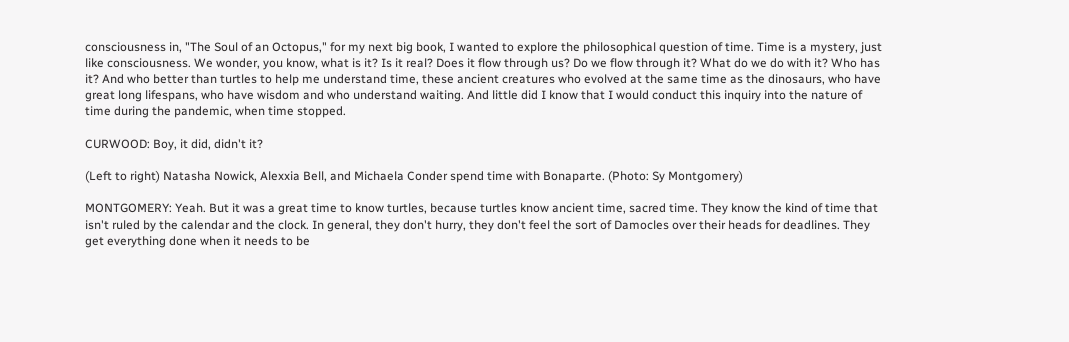consciousness in, "The Soul of an Octopus," for my next big book, I wanted to explore the philosophical question of time. Time is a mystery, just like consciousness. We wonder, you know, what is it? Is it real? Does it flow through us? Do we flow through it? What do we do with it? Who has it? And who better than turtles to help me understand time, these ancient creatures who evolved at the same time as the dinosaurs, who have great long lifespans, who have wisdom and who understand waiting. And little did I know that I would conduct this inquiry into the nature of time during the pandemic, when time stopped.

CURWOOD: Boy, it did, didn't it?

(Left to right) Natasha Nowick, Alexxia Bell, and Michaela Conder spend time with Bonaparte. (Photo: Sy Montgomery)

MONTGOMERY: Yeah. But it was a great time to know turtles, because turtles know ancient time, sacred time. They know the kind of time that isn't ruled by the calendar and the clock. In general, they don't hurry, they don't feel the sort of Damocles over their heads for deadlines. They get everything done when it needs to be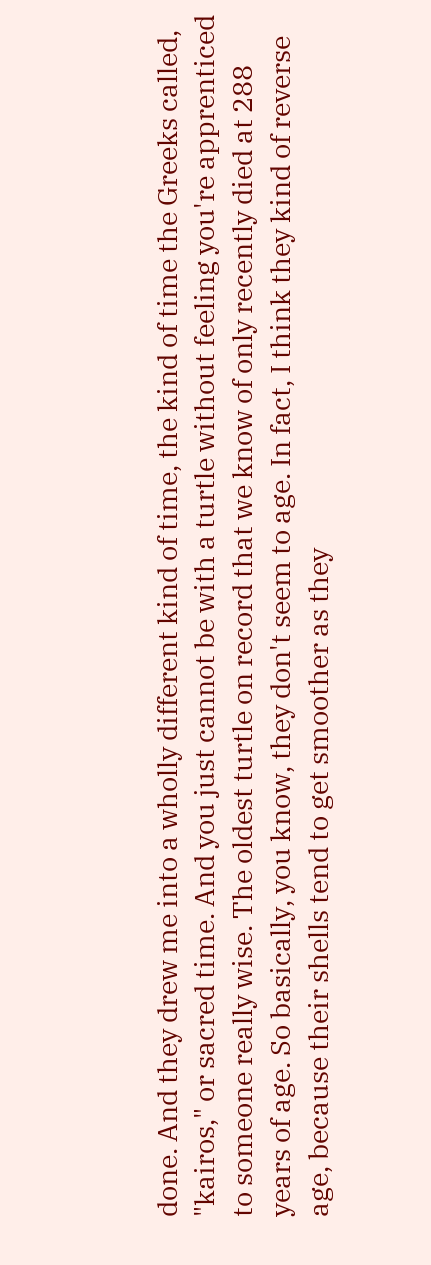done. And they drew me into a wholly different kind of time, the kind of time the Greeks called, "kairos," or sacred time. And you just cannot be with a turtle without feeling you're apprenticed to someone really wise. The oldest turtle on record that we know of only recently died at 288 years of age. So basically, you know, they don't seem to age. In fact, I think they kind of reverse age, because their shells tend to get smoother as they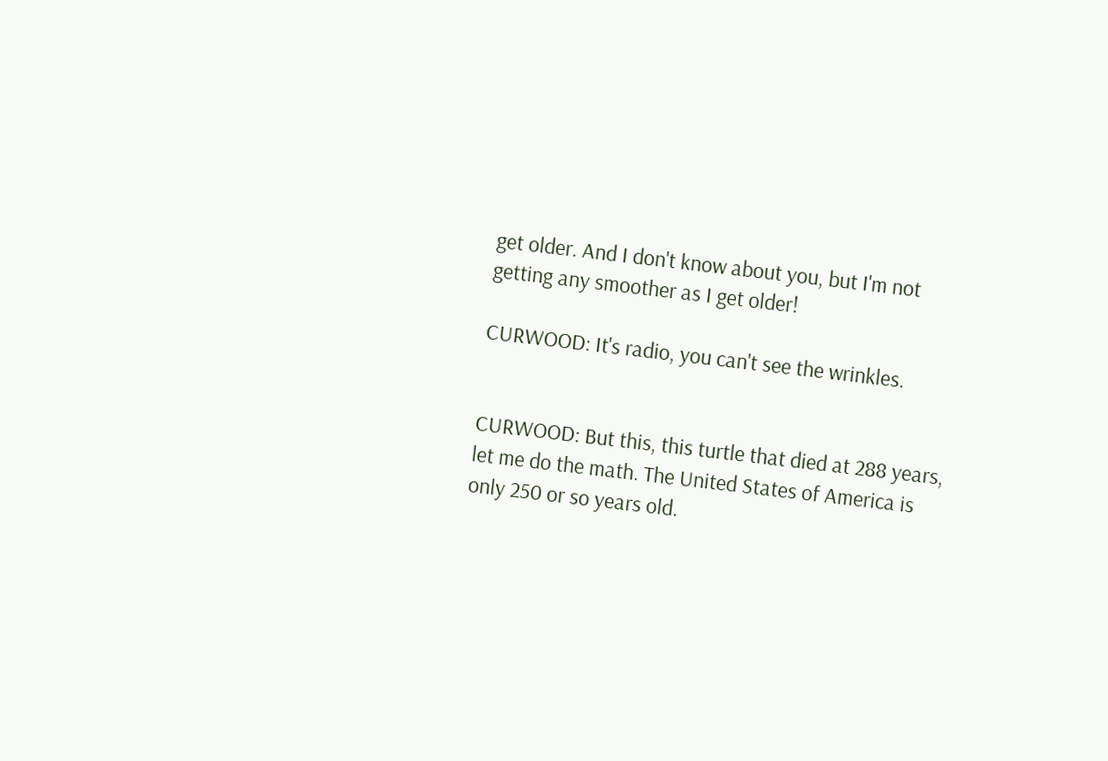get older. And I don't know about you, but I'm not getting any smoother as I get older!

CURWOOD: It's radio, you can't see the wrinkles.


CURWOOD: But this, this turtle that died at 288 years, let me do the math. The United States of America is only 250 or so years old.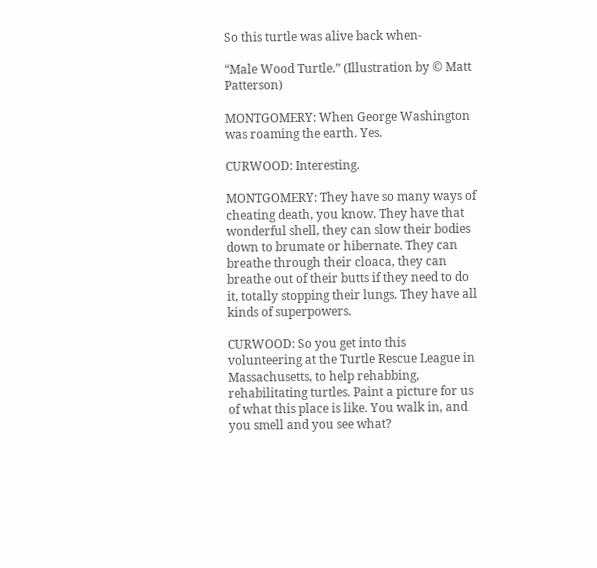So this turtle was alive back when-

“Male Wood Turtle.” (Illustration by © Matt Patterson)

MONTGOMERY: When George Washington was roaming the earth. Yes.

CURWOOD: Interesting.

MONTGOMERY: They have so many ways of cheating death, you know. They have that wonderful shell, they can slow their bodies down to brumate or hibernate. They can breathe through their cloaca, they can breathe out of their butts if they need to do it, totally stopping their lungs. They have all kinds of superpowers.

CURWOOD: So you get into this volunteering at the Turtle Rescue League in Massachusetts, to help rehabbing, rehabilitating turtles. Paint a picture for us of what this place is like. You walk in, and you smell and you see what?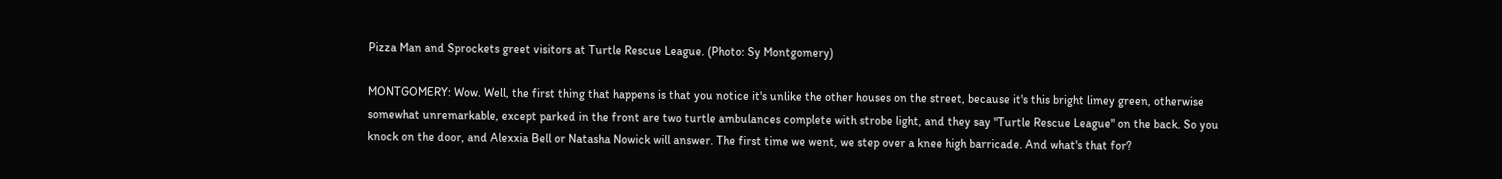Pizza Man and Sprockets greet visitors at Turtle Rescue League. (Photo: Sy Montgomery)

MONTGOMERY: Wow. Well, the first thing that happens is that you notice it's unlike the other houses on the street, because it's this bright limey green, otherwise somewhat unremarkable, except parked in the front are two turtle ambulances complete with strobe light, and they say "Turtle Rescue League" on the back. So you knock on the door, and Alexxia Bell or Natasha Nowick will answer. The first time we went, we step over a knee high barricade. And what's that for?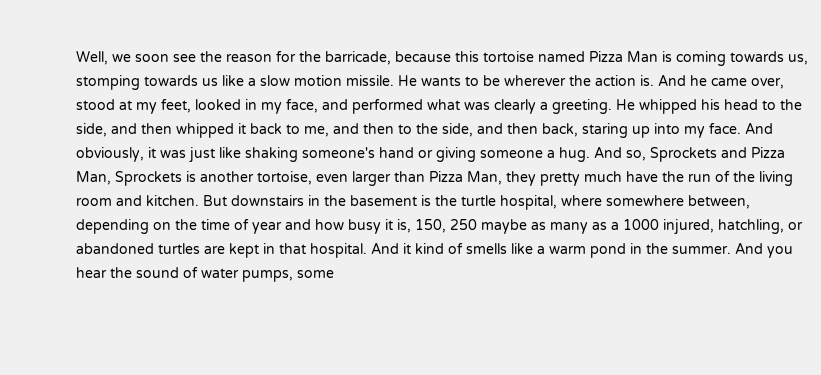Well, we soon see the reason for the barricade, because this tortoise named Pizza Man is coming towards us, stomping towards us like a slow motion missile. He wants to be wherever the action is. And he came over, stood at my feet, looked in my face, and performed what was clearly a greeting. He whipped his head to the side, and then whipped it back to me, and then to the side, and then back, staring up into my face. And obviously, it was just like shaking someone's hand or giving someone a hug. And so, Sprockets and Pizza Man, Sprockets is another tortoise, even larger than Pizza Man, they pretty much have the run of the living room and kitchen. But downstairs in the basement is the turtle hospital, where somewhere between, depending on the time of year and how busy it is, 150, 250 maybe as many as a 1000 injured, hatchling, or abandoned turtles are kept in that hospital. And it kind of smells like a warm pond in the summer. And you hear the sound of water pumps, some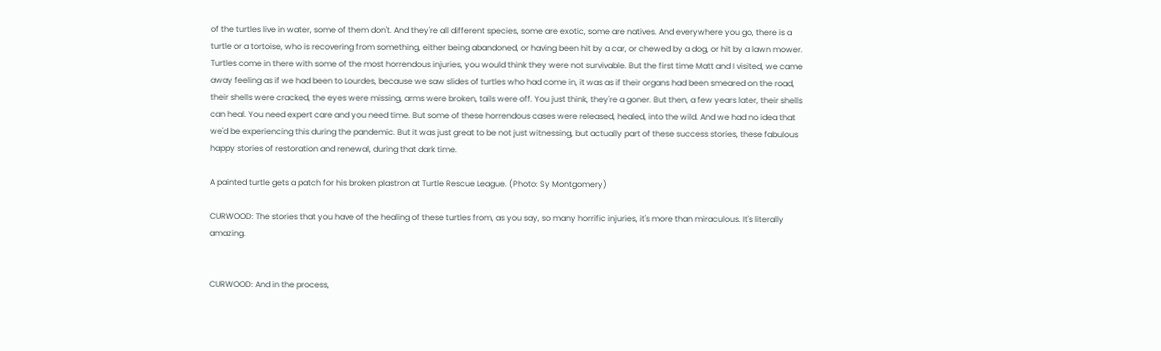of the turtles live in water, some of them don't. And they're all different species, some are exotic, some are natives. And everywhere you go, there is a turtle or a tortoise, who is recovering from something, either being abandoned, or having been hit by a car, or chewed by a dog, or hit by a lawn mower. Turtles come in there with some of the most horrendous injuries, you would think they were not survivable. But the first time Matt and I visited, we came away feeling as if we had been to Lourdes, because we saw slides of turtles who had come in, it was as if their organs had been smeared on the road, their shells were cracked, the eyes were missing, arms were broken, tails were off. You just think, they're a goner. But then, a few years later, their shells can heal. You need expert care and you need time. But some of these horrendous cases were released, healed, into the wild. And we had no idea that we'd be experiencing this during the pandemic. But it was just great to be not just witnessing, but actually part of these success stories, these fabulous happy stories of restoration and renewal, during that dark time.

A painted turtle gets a patch for his broken plastron at Turtle Rescue League. (Photo: Sy Montgomery)

CURWOOD: The stories that you have of the healing of these turtles from, as you say, so many horrific injuries, it's more than miraculous. It's literally amazing.


CURWOOD: And in the process,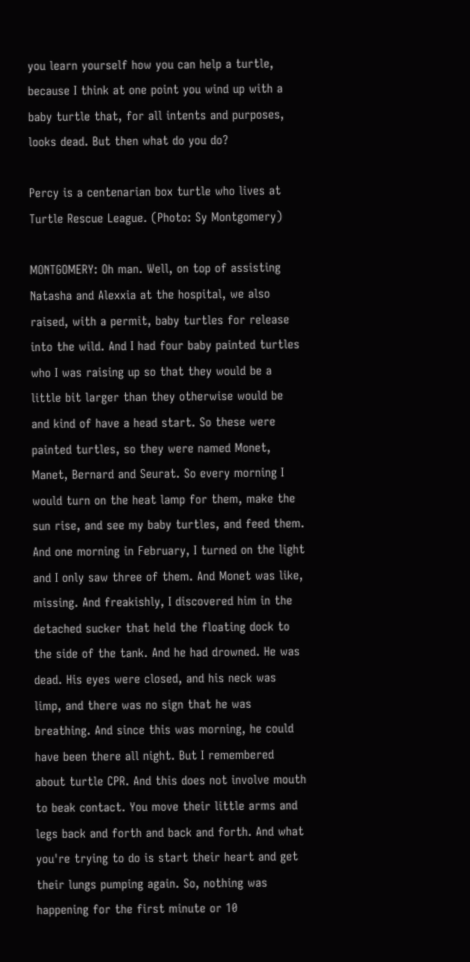you learn yourself how you can help a turtle, because I think at one point you wind up with a baby turtle that, for all intents and purposes, looks dead. But then what do you do?

Percy is a centenarian box turtle who lives at Turtle Rescue League. (Photo: Sy Montgomery)

MONTGOMERY: Oh man. Well, on top of assisting Natasha and Alexxia at the hospital, we also raised, with a permit, baby turtles for release into the wild. And I had four baby painted turtles who I was raising up so that they would be a little bit larger than they otherwise would be and kind of have a head start. So these were painted turtles, so they were named Monet, Manet, Bernard and Seurat. So every morning I would turn on the heat lamp for them, make the sun rise, and see my baby turtles, and feed them. And one morning in February, I turned on the light and I only saw three of them. And Monet was like, missing. And freakishly, I discovered him in the detached sucker that held the floating dock to the side of the tank. And he had drowned. He was dead. His eyes were closed, and his neck was limp, and there was no sign that he was breathing. And since this was morning, he could have been there all night. But I remembered about turtle CPR. And this does not involve mouth to beak contact. You move their little arms and legs back and forth and back and forth. And what you're trying to do is start their heart and get their lungs pumping again. So, nothing was happening for the first minute or 10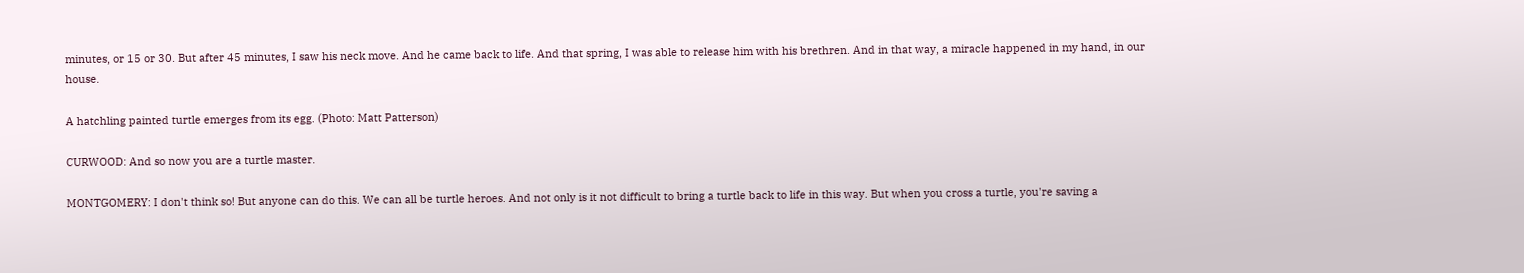minutes, or 15 or 30. But after 45 minutes, I saw his neck move. And he came back to life. And that spring, I was able to release him with his brethren. And in that way, a miracle happened in my hand, in our house.

A hatchling painted turtle emerges from its egg. (Photo: Matt Patterson)

CURWOOD: And so now you are a turtle master.

MONTGOMERY: I don't think so! But anyone can do this. We can all be turtle heroes. And not only is it not difficult to bring a turtle back to life in this way. But when you cross a turtle, you're saving a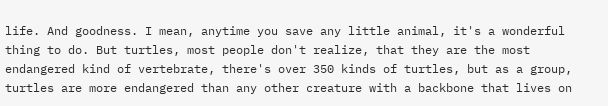life. And goodness. I mean, anytime you save any little animal, it's a wonderful thing to do. But turtles, most people don't realize, that they are the most endangered kind of vertebrate, there's over 350 kinds of turtles, but as a group, turtles are more endangered than any other creature with a backbone that lives on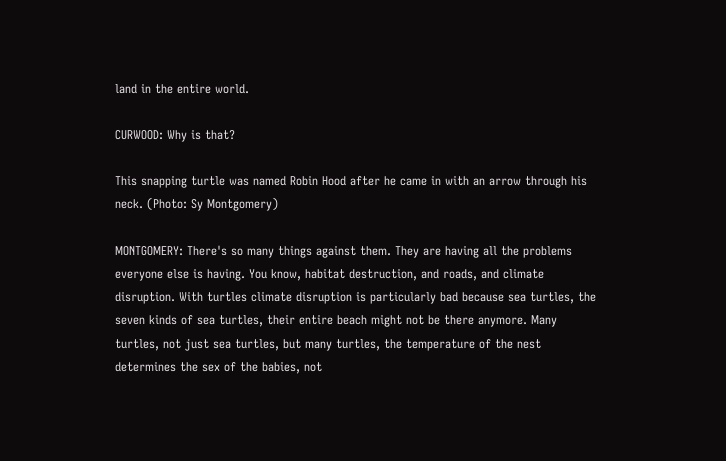land in the entire world.

CURWOOD: Why is that?

This snapping turtle was named Robin Hood after he came in with an arrow through his neck. (Photo: Sy Montgomery)

MONTGOMERY: There's so many things against them. They are having all the problems everyone else is having. You know, habitat destruction, and roads, and climate disruption. With turtles climate disruption is particularly bad because sea turtles, the seven kinds of sea turtles, their entire beach might not be there anymore. Many turtles, not just sea turtles, but many turtles, the temperature of the nest determines the sex of the babies, not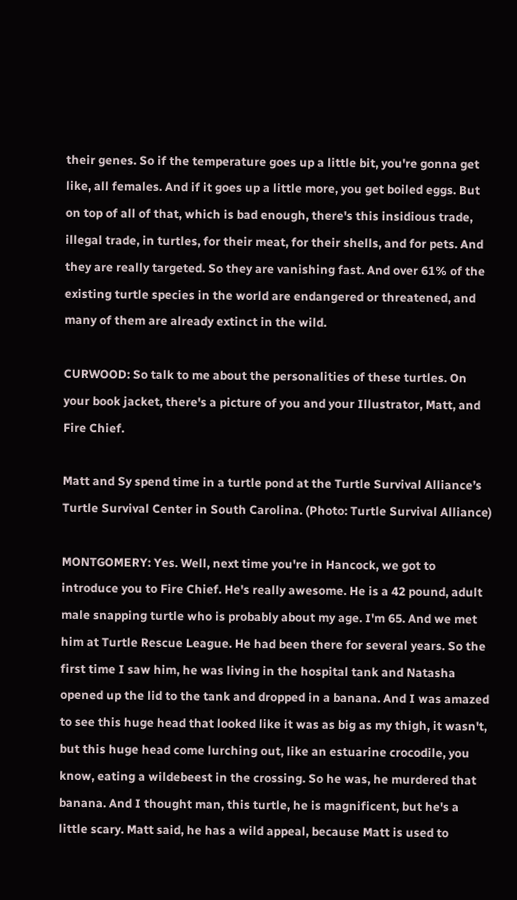their genes. So if the temperature goes up a little bit, you're gonna get like, all females. And if it goes up a little more, you get boiled eggs. But on top of all of that, which is bad enough, there's this insidious trade, illegal trade, in turtles, for their meat, for their shells, and for pets. And they are really targeted. So they are vanishing fast. And over 61% of the existing turtle species in the world are endangered or threatened, and many of them are already extinct in the wild.

CURWOOD: So talk to me about the personalities of these turtles. On your book jacket, there's a picture of you and your Illustrator, Matt, and Fire Chief.

Matt and Sy spend time in a turtle pond at the Turtle Survival Alliance’s Turtle Survival Center in South Carolina. (Photo: Turtle Survival Alliance)

MONTGOMERY: Yes. Well, next time you're in Hancock, we got to introduce you to Fire Chief. He's really awesome. He is a 42 pound, adult male snapping turtle who is probably about my age. I'm 65. And we met him at Turtle Rescue League. He had been there for several years. So the first time I saw him, he was living in the hospital tank and Natasha opened up the lid to the tank and dropped in a banana. And I was amazed to see this huge head that looked like it was as big as my thigh, it wasn't, but this huge head come lurching out, like an estuarine crocodile, you know, eating a wildebeest in the crossing. So he was, he murdered that banana. And I thought man, this turtle, he is magnificent, but he's a little scary. Matt said, he has a wild appeal, because Matt is used to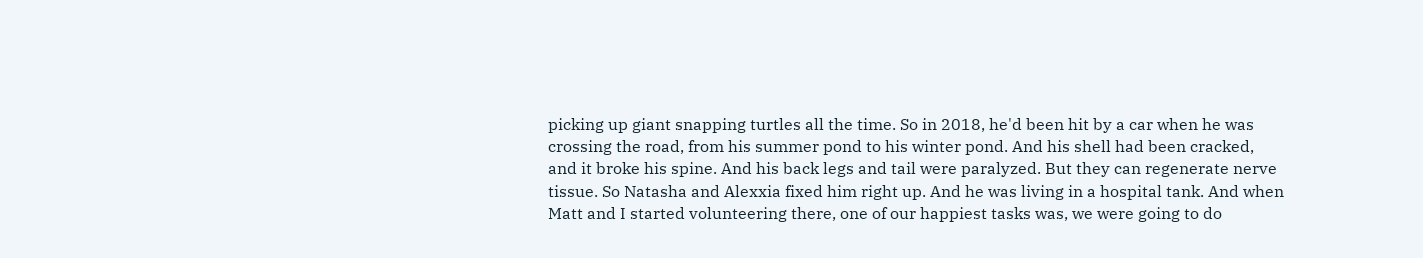picking up giant snapping turtles all the time. So in 2018, he'd been hit by a car when he was crossing the road, from his summer pond to his winter pond. And his shell had been cracked, and it broke his spine. And his back legs and tail were paralyzed. But they can regenerate nerve tissue. So Natasha and Alexxia fixed him right up. And he was living in a hospital tank. And when Matt and I started volunteering there, one of our happiest tasks was, we were going to do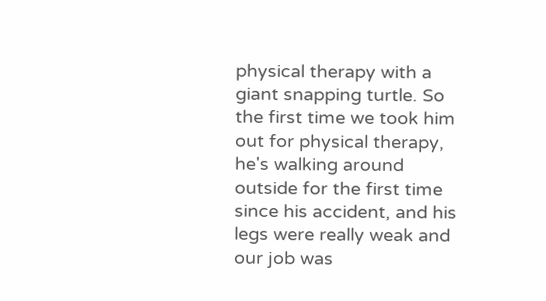physical therapy with a giant snapping turtle. So the first time we took him out for physical therapy, he's walking around outside for the first time since his accident, and his legs were really weak and our job was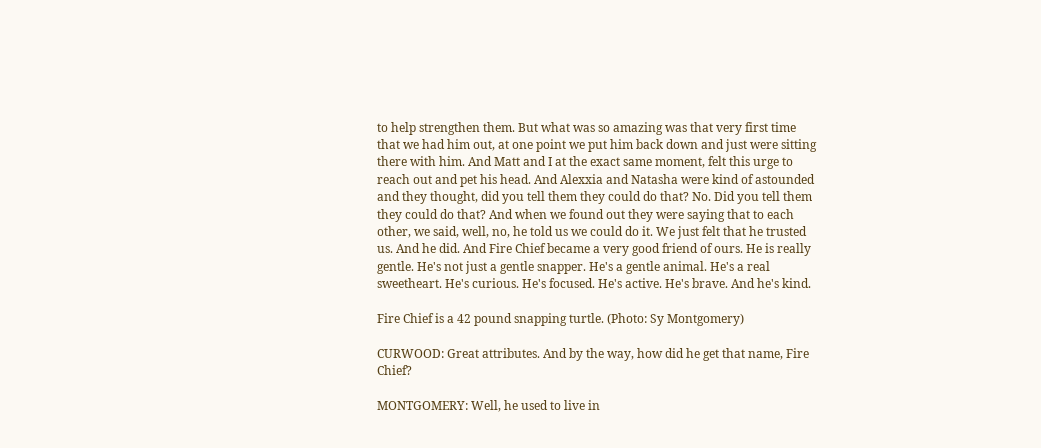to help strengthen them. But what was so amazing was that very first time that we had him out, at one point we put him back down and just were sitting there with him. And Matt and I at the exact same moment, felt this urge to reach out and pet his head. And Alexxia and Natasha were kind of astounded and they thought, did you tell them they could do that? No. Did you tell them they could do that? And when we found out they were saying that to each other, we said, well, no, he told us we could do it. We just felt that he trusted us. And he did. And Fire Chief became a very good friend of ours. He is really gentle. He's not just a gentle snapper. He's a gentle animal. He's a real sweetheart. He's curious. He's focused. He's active. He's brave. And he's kind.

Fire Chief is a 42 pound snapping turtle. (Photo: Sy Montgomery)

CURWOOD: Great attributes. And by the way, how did he get that name, Fire Chief?

MONTGOMERY: Well, he used to live in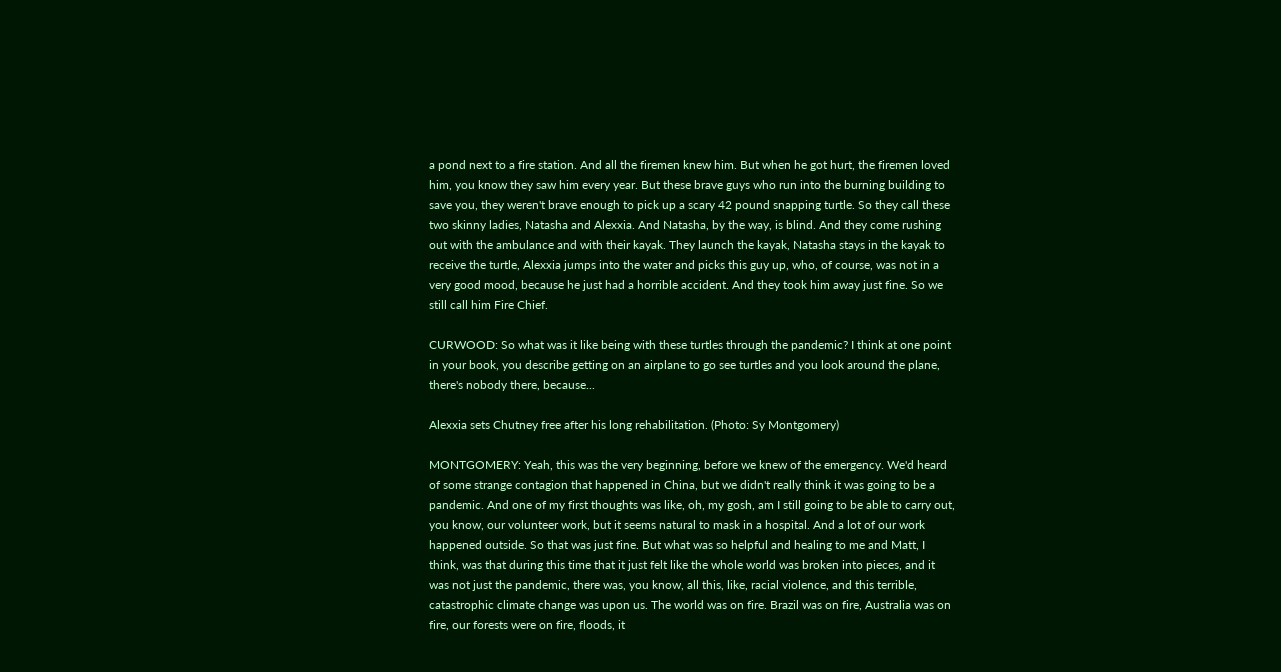a pond next to a fire station. And all the firemen knew him. But when he got hurt, the firemen loved him, you know they saw him every year. But these brave guys who run into the burning building to save you, they weren't brave enough to pick up a scary 42 pound snapping turtle. So they call these two skinny ladies, Natasha and Alexxia. And Natasha, by the way, is blind. And they come rushing out with the ambulance and with their kayak. They launch the kayak, Natasha stays in the kayak to receive the turtle, Alexxia jumps into the water and picks this guy up, who, of course, was not in a very good mood, because he just had a horrible accident. And they took him away just fine. So we still call him Fire Chief.

CURWOOD: So what was it like being with these turtles through the pandemic? I think at one point in your book, you describe getting on an airplane to go see turtles and you look around the plane, there's nobody there, because...

Alexxia sets Chutney free after his long rehabilitation. (Photo: Sy Montgomery)

MONTGOMERY: Yeah, this was the very beginning, before we knew of the emergency. We'd heard of some strange contagion that happened in China, but we didn't really think it was going to be a pandemic. And one of my first thoughts was like, oh, my gosh, am I still going to be able to carry out, you know, our volunteer work, but it seems natural to mask in a hospital. And a lot of our work happened outside. So that was just fine. But what was so helpful and healing to me and Matt, I think, was that during this time that it just felt like the whole world was broken into pieces, and it was not just the pandemic, there was, you know, all this, like, racial violence, and this terrible, catastrophic climate change was upon us. The world was on fire. Brazil was on fire, Australia was on fire, our forests were on fire, floods, it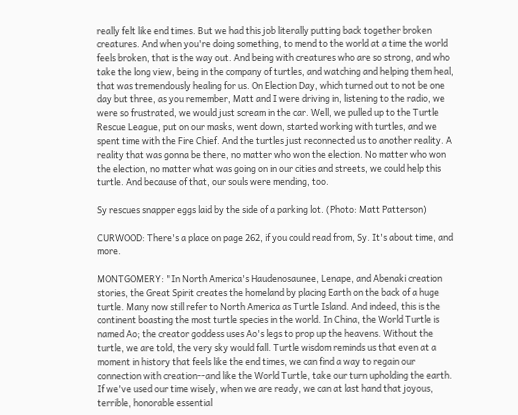really felt like end times. But we had this job literally putting back together broken creatures. And when you're doing something, to mend to the world at a time the world feels broken, that is the way out. And being with creatures who are so strong, and who take the long view, being in the company of turtles, and watching and helping them heal, that was tremendously healing for us. On Election Day, which turned out to not be one day but three, as you remember, Matt and I were driving in, listening to the radio, we were so frustrated, we would just scream in the car. Well, we pulled up to the Turtle Rescue League, put on our masks, went down, started working with turtles, and we spent time with the Fire Chief. And the turtles just reconnected us to another reality. A reality that was gonna be there, no matter who won the election. No matter who won the election, no matter what was going on in our cities and streets, we could help this turtle. And because of that, our souls were mending, too.

Sy rescues snapper eggs laid by the side of a parking lot. (Photo: Matt Patterson)

CURWOOD: There's a place on page 262, if you could read from, Sy. It's about time, and more.

MONTGOMERY: "In North America's Haudenosaunee, Lenape, and Abenaki creation stories, the Great Spirit creates the homeland by placing Earth on the back of a huge turtle. Many now still refer to North America as Turtle Island. And indeed, this is the continent boasting the most turtle species in the world. In China, the World Turtle is named Ao; the creator goddess uses Ao's legs to prop up the heavens. Without the turtle, we are told, the very sky would fall. Turtle wisdom reminds us that even at a moment in history that feels like the end times, we can find a way to regain our connection with creation--and like the World Turtle, take our turn upholding the earth. If we've used our time wisely, when we are ready, we can at last hand that joyous, terrible, honorable essential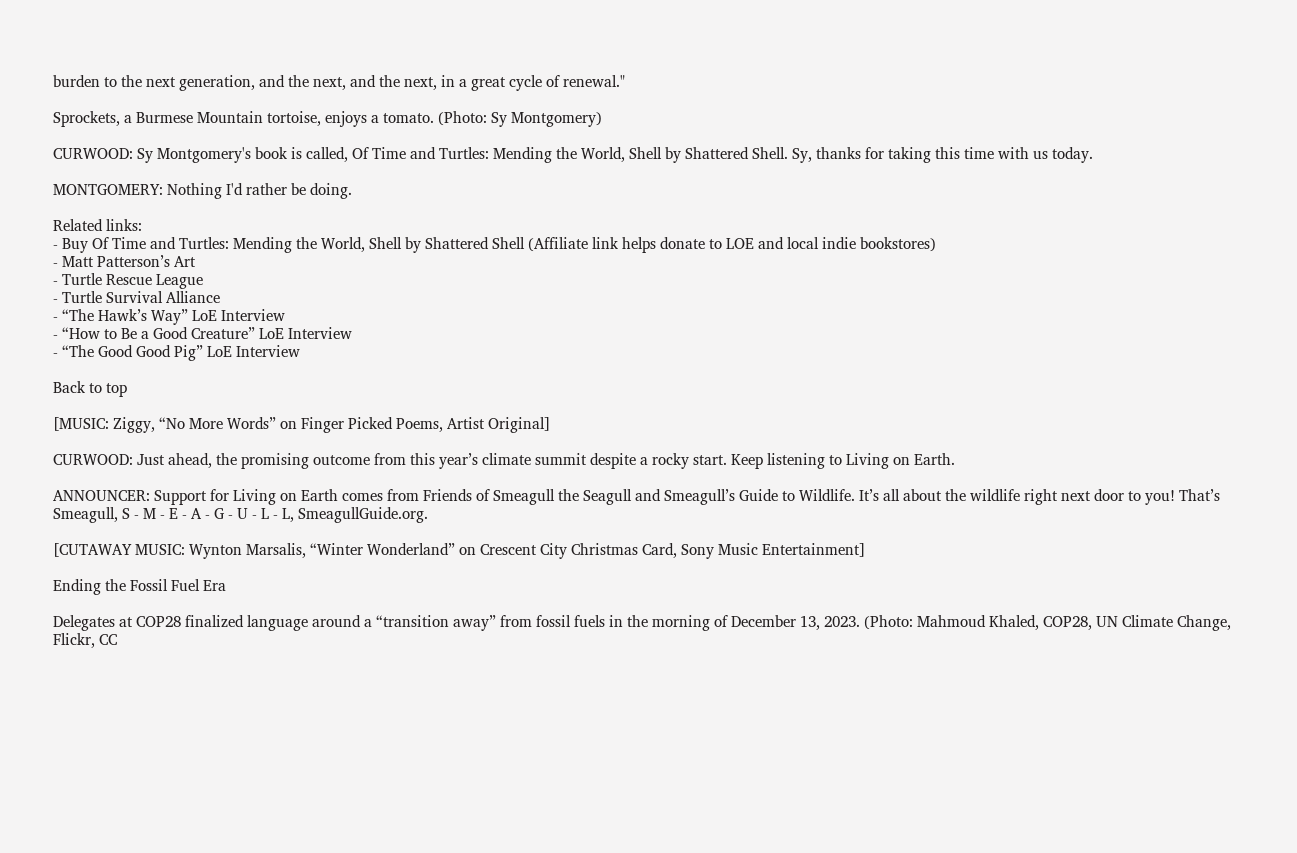burden to the next generation, and the next, and the next, in a great cycle of renewal."

Sprockets, a Burmese Mountain tortoise, enjoys a tomato. (Photo: Sy Montgomery)

CURWOOD: Sy Montgomery's book is called, Of Time and Turtles: Mending the World, Shell by Shattered Shell. Sy, thanks for taking this time with us today.

MONTGOMERY: Nothing I'd rather be doing.

Related links:
- Buy Of Time and Turtles: Mending the World, Shell by Shattered Shell (Affiliate link helps donate to LOE and local indie bookstores)
- Matt Patterson’s Art
- Turtle Rescue League
- Turtle Survival Alliance
- “The Hawk’s Way” LoE Interview
- “How to Be a Good Creature” LoE Interview
- “The Good Good Pig” LoE Interview

Back to top

[MUSIC: Ziggy, “No More Words” on Finger Picked Poems, Artist Original]

CURWOOD: Just ahead, the promising outcome from this year’s climate summit despite a rocky start. Keep listening to Living on Earth.

ANNOUNCER: Support for Living on Earth comes from Friends of Smeagull the Seagull and Smeagull’s Guide to Wildlife. It’s all about the wildlife right next door to you! That’s Smeagull, S - M - E - A - G - U - L - L, SmeagullGuide.org.

[CUTAWAY MUSIC: Wynton Marsalis, “Winter Wonderland” on Crescent City Christmas Card, Sony Music Entertainment]

Ending the Fossil Fuel Era

Delegates at COP28 finalized language around a “transition away” from fossil fuels in the morning of December 13, 2023. (Photo: Mahmoud Khaled, COP28, UN Climate Change, Flickr, CC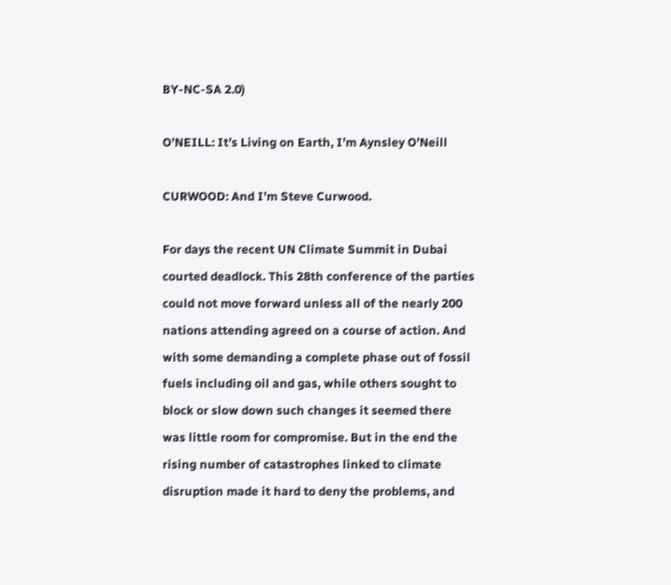BY-NC-SA 2.0)

O’NEILL: It’s Living on Earth, I’m Aynsley O’Neill

CURWOOD: And I’m Steve Curwood.

For days the recent UN Climate Summit in Dubai courted deadlock. This 28th conference of the parties could not move forward unless all of the nearly 200 nations attending agreed on a course of action. And with some demanding a complete phase out of fossil fuels including oil and gas, while others sought to block or slow down such changes it seemed there was little room for compromise. But in the end the rising number of catastrophes linked to climate disruption made it hard to deny the problems, and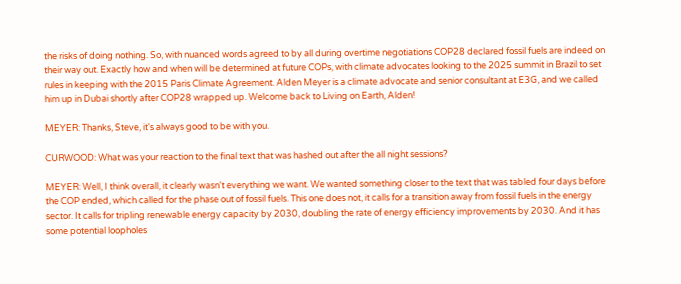the risks of doing nothing. So, with nuanced words agreed to by all during overtime negotiations COP28 declared fossil fuels are indeed on their way out. Exactly how and when will be determined at future COPs, with climate advocates looking to the 2025 summit in Brazil to set rules in keeping with the 2015 Paris Climate Agreement. Alden Meyer is a climate advocate and senior consultant at E3G, and we called him up in Dubai shortly after COP28 wrapped up. Welcome back to Living on Earth, Alden!

MEYER: Thanks, Steve, it's always good to be with you.

CURWOOD: What was your reaction to the final text that was hashed out after the all night sessions?

MEYER: Well, I think overall, it clearly wasn't everything we want. We wanted something closer to the text that was tabled four days before the COP ended, which called for the phase out of fossil fuels. This one does not, it calls for a transition away from fossil fuels in the energy sector. It calls for tripling renewable energy capacity by 2030, doubling the rate of energy efficiency improvements by 2030. And it has some potential loopholes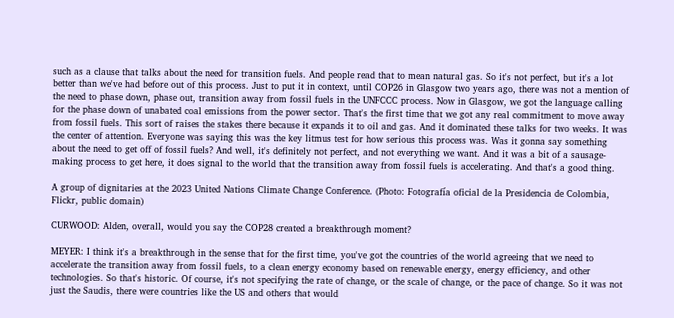such as a clause that talks about the need for transition fuels. And people read that to mean natural gas. So it's not perfect, but it's a lot better than we've had before out of this process. Just to put it in context, until COP26 in Glasgow two years ago, there was not a mention of the need to phase down, phase out, transition away from fossil fuels in the UNFCCC process. Now in Glasgow, we got the language calling for the phase down of unabated coal emissions from the power sector. That's the first time that we got any real commitment to move away from fossil fuels. This sort of raises the stakes there because it expands it to oil and gas. And it dominated these talks for two weeks. It was the center of attention. Everyone was saying this was the key litmus test for how serious this process was. Was it gonna say something about the need to get off of fossil fuels? And well, it's definitely not perfect, and not everything we want. And it was a bit of a sausage-making process to get here, it does signal to the world that the transition away from fossil fuels is accelerating. And that's a good thing.

A group of dignitaries at the 2023 United Nations Climate Change Conference. (Photo: Fotografía oficial de la Presidencia de Colombia, Flickr, public domain)

CURWOOD: Alden, overall, would you say the COP28 created a breakthrough moment?

MEYER: I think it's a breakthrough in the sense that for the first time, you've got the countries of the world agreeing that we need to accelerate the transition away from fossil fuels, to a clean energy economy based on renewable energy, energy efficiency, and other technologies. So that's historic. Of course, it's not specifying the rate of change, or the scale of change, or the pace of change. So it was not just the Saudis, there were countries like the US and others that would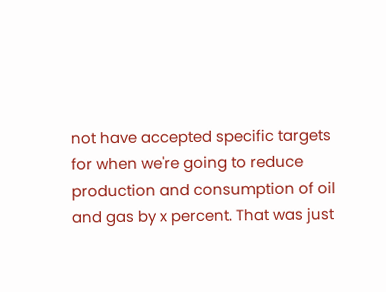not have accepted specific targets for when we're going to reduce production and consumption of oil and gas by x percent. That was just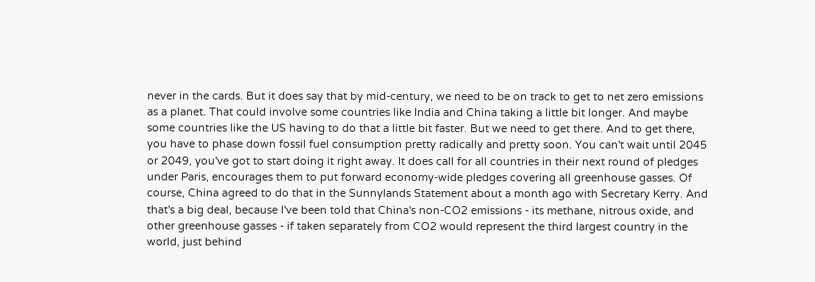never in the cards. But it does say that by mid-century, we need to be on track to get to net zero emissions as a planet. That could involve some countries like India and China taking a little bit longer. And maybe some countries like the US having to do that a little bit faster. But we need to get there. And to get there, you have to phase down fossil fuel consumption pretty radically and pretty soon. You can't wait until 2045 or 2049, you've got to start doing it right away. It does call for all countries in their next round of pledges under Paris, encourages them to put forward economy-wide pledges covering all greenhouse gasses. Of course, China agreed to do that in the Sunnylands Statement about a month ago with Secretary Kerry. And that's a big deal, because I've been told that China's non-CO2 emissions - its methane, nitrous oxide, and other greenhouse gasses - if taken separately from CO2 would represent the third largest country in the world, just behind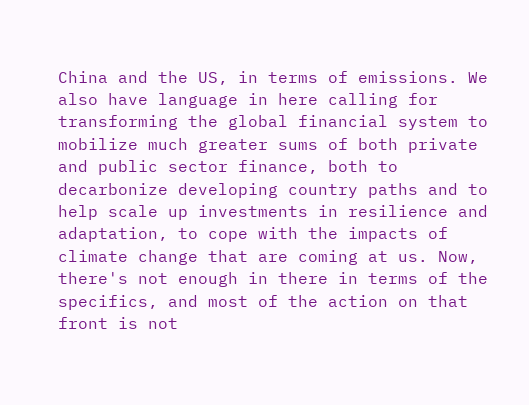China and the US, in terms of emissions. We also have language in here calling for transforming the global financial system to mobilize much greater sums of both private and public sector finance, both to decarbonize developing country paths and to help scale up investments in resilience and adaptation, to cope with the impacts of climate change that are coming at us. Now, there's not enough in there in terms of the specifics, and most of the action on that front is not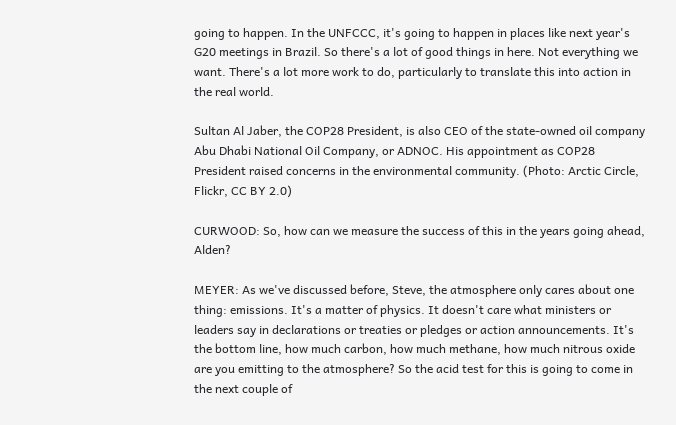going to happen. In the UNFCCC, it's going to happen in places like next year's G20 meetings in Brazil. So there's a lot of good things in here. Not everything we want. There's a lot more work to do, particularly to translate this into action in the real world.

Sultan Al Jaber, the COP28 President, is also CEO of the state-owned oil company Abu Dhabi National Oil Company, or ADNOC. His appointment as COP28 President raised concerns in the environmental community. (Photo: Arctic Circle, Flickr, CC BY 2.0)

CURWOOD: So, how can we measure the success of this in the years going ahead, Alden?

MEYER: As we've discussed before, Steve, the atmosphere only cares about one thing: emissions. It's a matter of physics. It doesn't care what ministers or leaders say in declarations or treaties or pledges or action announcements. It's the bottom line, how much carbon, how much methane, how much nitrous oxide are you emitting to the atmosphere? So the acid test for this is going to come in the next couple of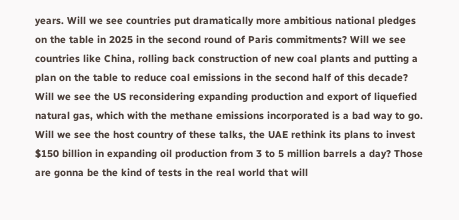years. Will we see countries put dramatically more ambitious national pledges on the table in 2025 in the second round of Paris commitments? Will we see countries like China, rolling back construction of new coal plants and putting a plan on the table to reduce coal emissions in the second half of this decade? Will we see the US reconsidering expanding production and export of liquefied natural gas, which with the methane emissions incorporated is a bad way to go. Will we see the host country of these talks, the UAE rethink its plans to invest $150 billion in expanding oil production from 3 to 5 million barrels a day? Those are gonna be the kind of tests in the real world that will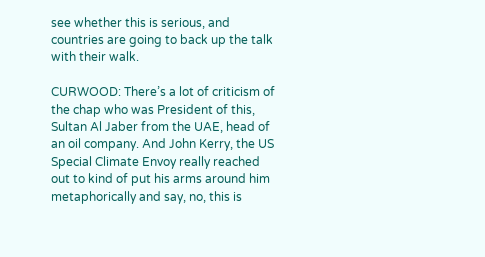see whether this is serious, and countries are going to back up the talk with their walk.

CURWOOD: There’s a lot of criticism of the chap who was President of this, Sultan Al Jaber from the UAE, head of an oil company. And John Kerry, the US Special Climate Envoy really reached out to kind of put his arms around him metaphorically and say, no, this is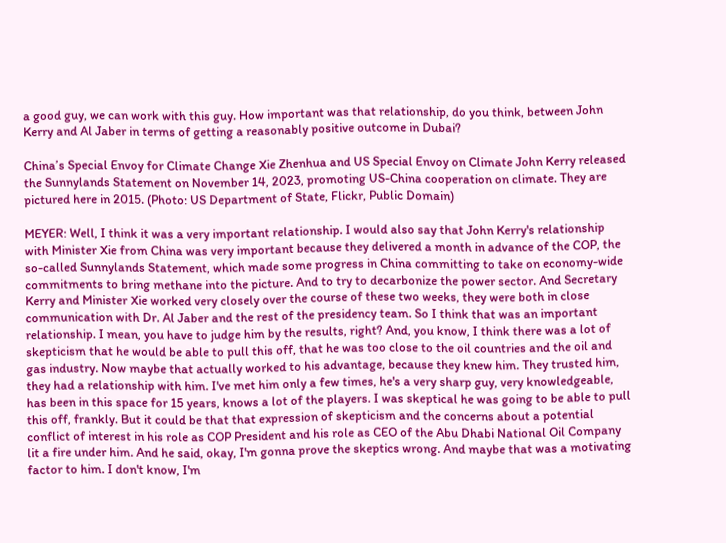a good guy, we can work with this guy. How important was that relationship, do you think, between John Kerry and Al Jaber in terms of getting a reasonably positive outcome in Dubai?

China’s Special Envoy for Climate Change Xie Zhenhua and US Special Envoy on Climate John Kerry released the Sunnylands Statement on November 14, 2023, promoting US-China cooperation on climate. They are pictured here in 2015. (Photo: US Department of State, Flickr, Public Domain)

MEYER: Well, I think it was a very important relationship. I would also say that John Kerry's relationship with Minister Xie from China was very important because they delivered a month in advance of the COP, the so-called Sunnylands Statement, which made some progress in China committing to take on economy-wide commitments to bring methane into the picture. And to try to decarbonize the power sector. And Secretary Kerry and Minister Xie worked very closely over the course of these two weeks, they were both in close communication with Dr. Al Jaber and the rest of the presidency team. So I think that was an important relationship. I mean, you have to judge him by the results, right? And, you know, I think there was a lot of skepticism that he would be able to pull this off, that he was too close to the oil countries and the oil and gas industry. Now maybe that actually worked to his advantage, because they knew him. They trusted him, they had a relationship with him. I've met him only a few times, he's a very sharp guy, very knowledgeable, has been in this space for 15 years, knows a lot of the players. I was skeptical he was going to be able to pull this off, frankly. But it could be that that expression of skepticism and the concerns about a potential conflict of interest in his role as COP President and his role as CEO of the Abu Dhabi National Oil Company lit a fire under him. And he said, okay, I'm gonna prove the skeptics wrong. And maybe that was a motivating factor to him. I don't know, I'm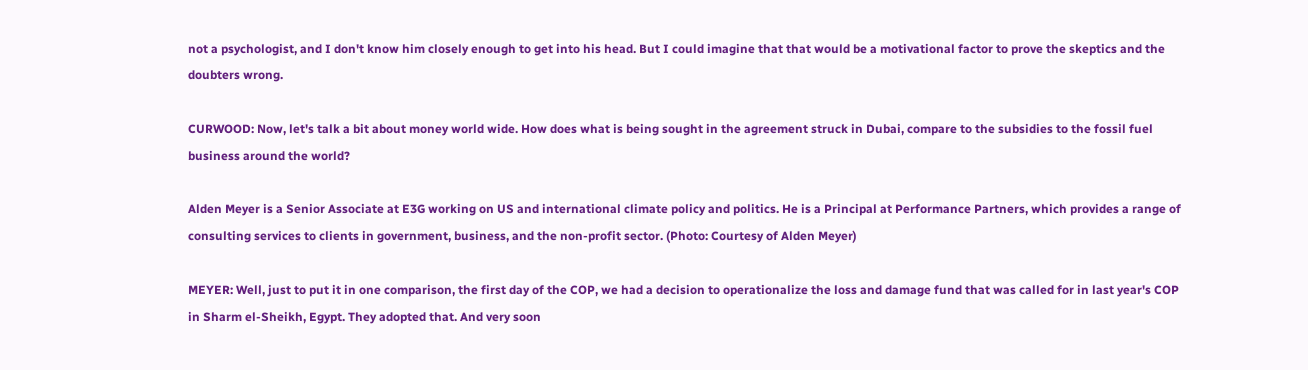not a psychologist, and I don't know him closely enough to get into his head. But I could imagine that that would be a motivational factor to prove the skeptics and the doubters wrong.

CURWOOD: Now, let's talk a bit about money world wide. How does what is being sought in the agreement struck in Dubai, compare to the subsidies to the fossil fuel business around the world?

Alden Meyer is a Senior Associate at E3G working on US and international climate policy and politics. He is a Principal at Performance Partners, which provides a range of consulting services to clients in government, business, and the non-profit sector. (Photo: Courtesy of Alden Meyer)

MEYER: Well, just to put it in one comparison, the first day of the COP, we had a decision to operationalize the loss and damage fund that was called for in last year's COP in Sharm el-Sheikh, Egypt. They adopted that. And very soon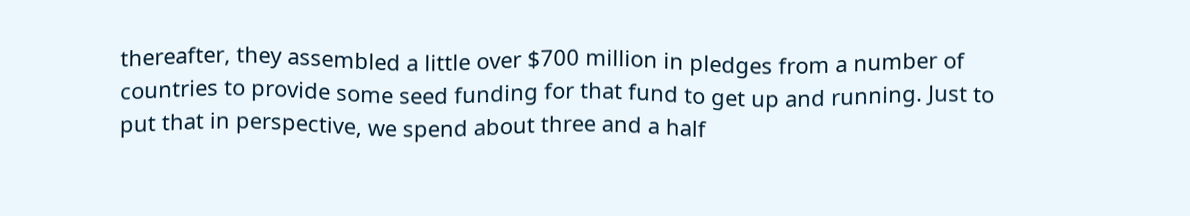thereafter, they assembled a little over $700 million in pledges from a number of countries to provide some seed funding for that fund to get up and running. Just to put that in perspective, we spend about three and a half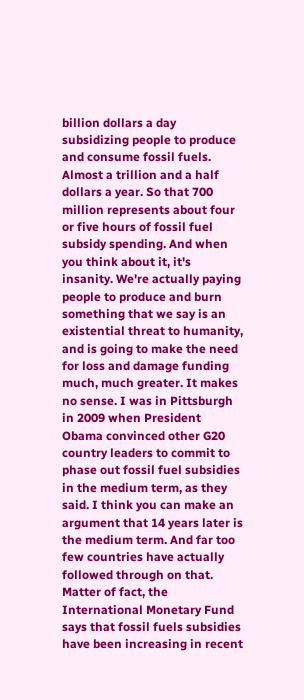billion dollars a day subsidizing people to produce and consume fossil fuels. Almost a trillion and a half dollars a year. So that 700 million represents about four or five hours of fossil fuel subsidy spending. And when you think about it, it's insanity. We're actually paying people to produce and burn something that we say is an existential threat to humanity, and is going to make the need for loss and damage funding much, much greater. It makes no sense. I was in Pittsburgh in 2009 when President Obama convinced other G20 country leaders to commit to phase out fossil fuel subsidies in the medium term, as they said. I think you can make an argument that 14 years later is the medium term. And far too few countries have actually followed through on that. Matter of fact, the International Monetary Fund says that fossil fuels subsidies have been increasing in recent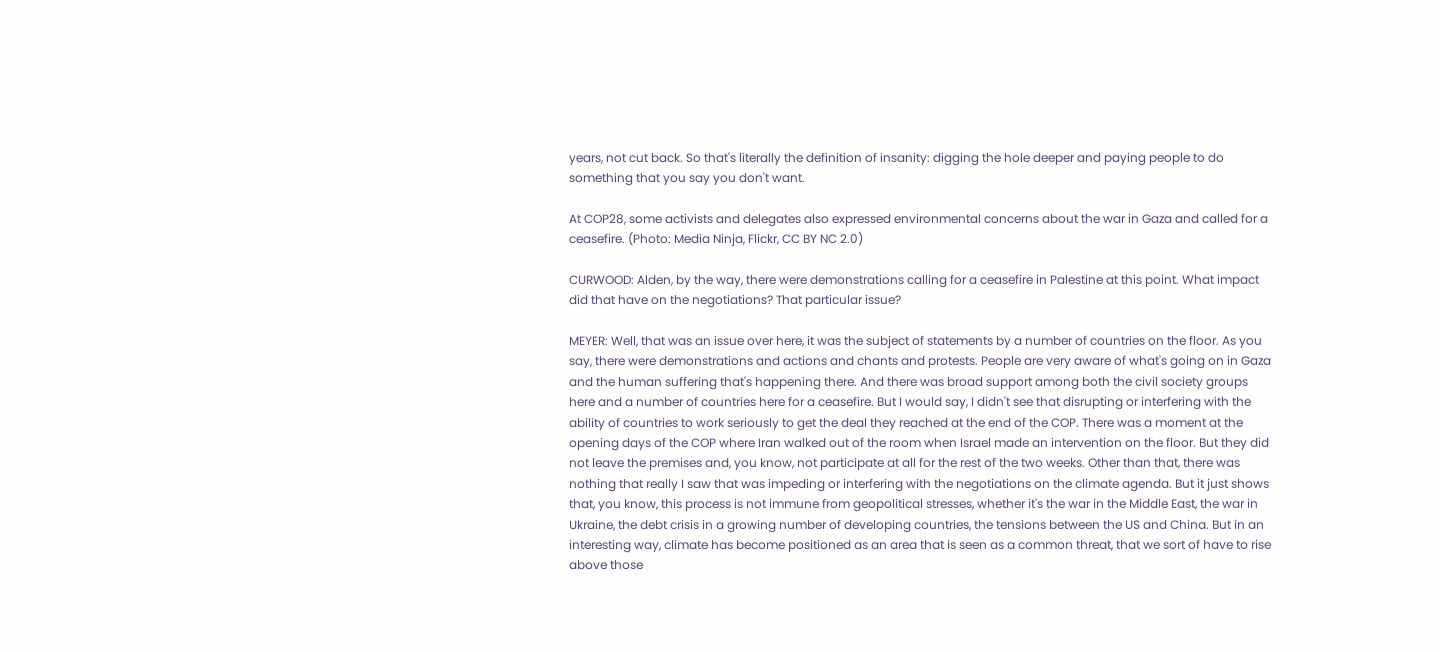years, not cut back. So that's literally the definition of insanity: digging the hole deeper and paying people to do something that you say you don't want.

At COP28, some activists and delegates also expressed environmental concerns about the war in Gaza and called for a ceasefire. (Photo: Media Ninja, Flickr, CC BY NC 2.0)

CURWOOD: Alden, by the way, there were demonstrations calling for a ceasefire in Palestine at this point. What impact did that have on the negotiations? That particular issue?

MEYER: Well, that was an issue over here, it was the subject of statements by a number of countries on the floor. As you say, there were demonstrations and actions and chants and protests. People are very aware of what's going on in Gaza and the human suffering that's happening there. And there was broad support among both the civil society groups here and a number of countries here for a ceasefire. But I would say, I didn't see that disrupting or interfering with the ability of countries to work seriously to get the deal they reached at the end of the COP. There was a moment at the opening days of the COP where Iran walked out of the room when Israel made an intervention on the floor. But they did not leave the premises and, you know, not participate at all for the rest of the two weeks. Other than that, there was nothing that really I saw that was impeding or interfering with the negotiations on the climate agenda. But it just shows that, you know, this process is not immune from geopolitical stresses, whether it's the war in the Middle East, the war in Ukraine, the debt crisis in a growing number of developing countries, the tensions between the US and China. But in an interesting way, climate has become positioned as an area that is seen as a common threat, that we sort of have to rise above those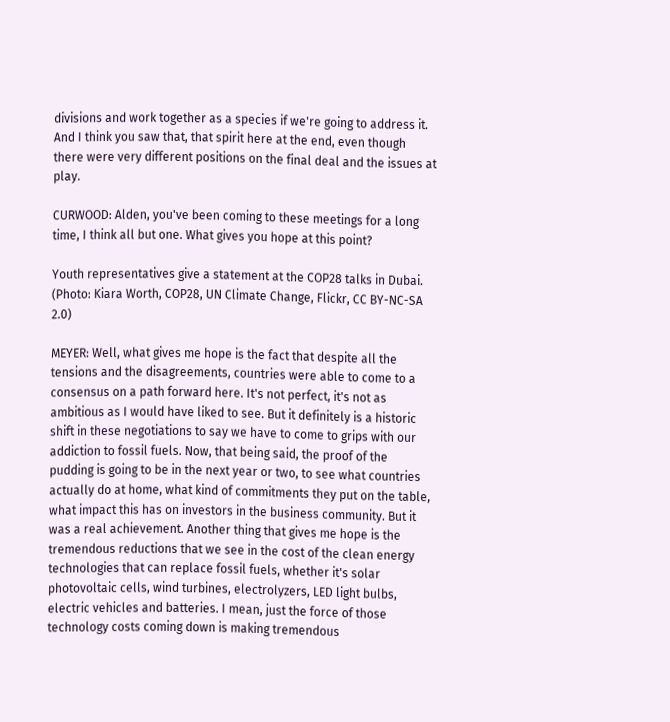divisions and work together as a species if we're going to address it. And I think you saw that, that spirit here at the end, even though there were very different positions on the final deal and the issues at play.

CURWOOD: Alden, you've been coming to these meetings for a long time, I think all but one. What gives you hope at this point?

Youth representatives give a statement at the COP28 talks in Dubai. (Photo: Kiara Worth, COP28, UN Climate Change, Flickr, CC BY-NC-SA 2.0)

MEYER: Well, what gives me hope is the fact that despite all the tensions and the disagreements, countries were able to come to a consensus on a path forward here. It's not perfect, it's not as ambitious as I would have liked to see. But it definitely is a historic shift in these negotiations to say we have to come to grips with our addiction to fossil fuels. Now, that being said, the proof of the pudding is going to be in the next year or two, to see what countries actually do at home, what kind of commitments they put on the table, what impact this has on investors in the business community. But it was a real achievement. Another thing that gives me hope is the tremendous reductions that we see in the cost of the clean energy technologies that can replace fossil fuels, whether it's solar photovoltaic cells, wind turbines, electrolyzers, LED light bulbs, electric vehicles and batteries. I mean, just the force of those technology costs coming down is making tremendous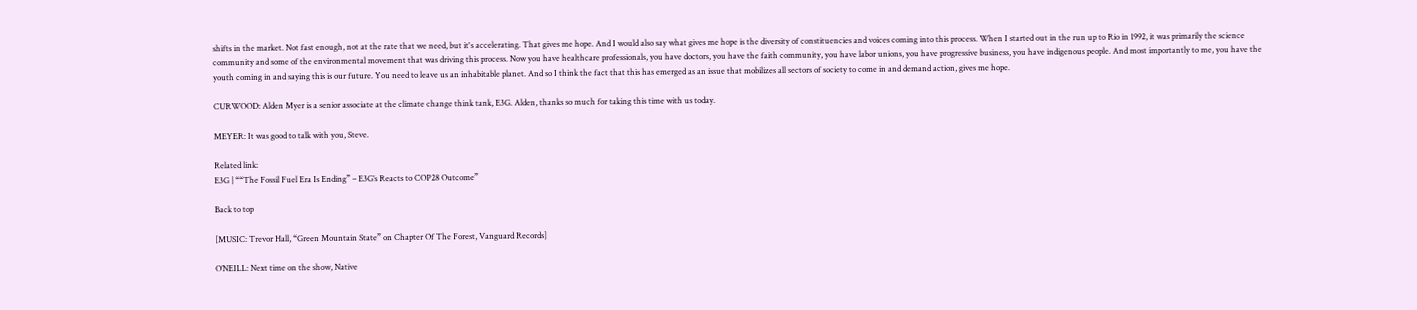shifts in the market. Not fast enough, not at the rate that we need, but it's accelerating. That gives me hope. And I would also say what gives me hope is the diversity of constituencies and voices coming into this process. When I started out in the run up to Rio in 1992, it was primarily the science community and some of the environmental movement that was driving this process. Now you have healthcare professionals, you have doctors, you have the faith community, you have labor unions, you have progressive business, you have indigenous people. And most importantly to me, you have the youth coming in and saying this is our future. You need to leave us an inhabitable planet. And so I think the fact that this has emerged as an issue that mobilizes all sectors of society to come in and demand action, gives me hope.

CURWOOD: Alden Myer is a senior associate at the climate change think tank, E3G. Alden, thanks so much for taking this time with us today.

MEYER: It was good to talk with you, Steve.

Related link:
E3G | ““The Fossil Fuel Era Is Ending” – E3G’s Reacts to COP28 Outcome”

Back to top

[MUSIC: Trevor Hall, “Green Mountain State” on Chapter Of The Forest, Vanguard Records]

O’NEILL: Next time on the show, Native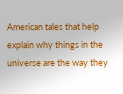American tales that help explain why things in the universe are the way they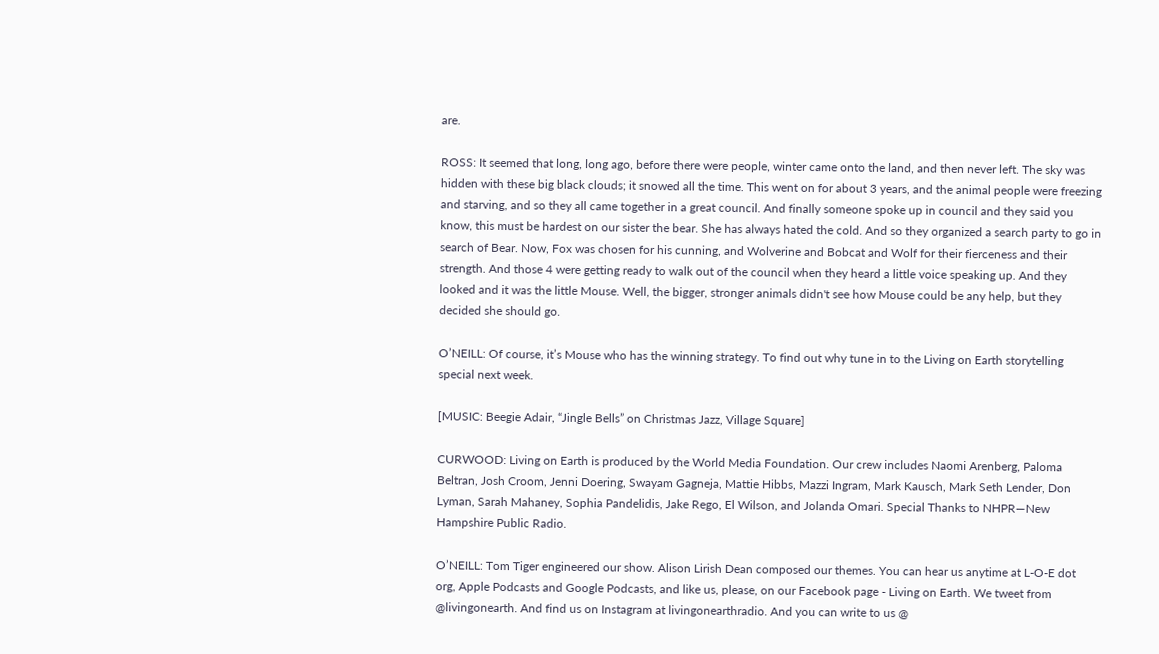are.

ROSS: It seemed that long, long ago, before there were people, winter came onto the land, and then never left. The sky was hidden with these big black clouds; it snowed all the time. This went on for about 3 years, and the animal people were freezing and starving, and so they all came together in a great council. And finally someone spoke up in council and they said you know, this must be hardest on our sister the bear. She has always hated the cold. And so they organized a search party to go in search of Bear. Now, Fox was chosen for his cunning, and Wolverine and Bobcat and Wolf for their fierceness and their strength. And those 4 were getting ready to walk out of the council when they heard a little voice speaking up. And they looked and it was the little Mouse. Well, the bigger, stronger animals didn't see how Mouse could be any help, but they decided she should go.

O’NEILL: Of course, it’s Mouse who has the winning strategy. To find out why tune in to the Living on Earth storytelling special next week.

[MUSIC: Beegie Adair, “Jingle Bells” on Christmas Jazz, Village Square]

CURWOOD: Living on Earth is produced by the World Media Foundation. Our crew includes Naomi Arenberg, Paloma Beltran, Josh Croom, Jenni Doering, Swayam Gagneja, Mattie Hibbs, Mazzi Ingram, Mark Kausch, Mark Seth Lender, Don Lyman, Sarah Mahaney, Sophia Pandelidis, Jake Rego, El Wilson, and Jolanda Omari. Special Thanks to NHPR—New Hampshire Public Radio.

O’NEILL: Tom Tiger engineered our show. Alison Lirish Dean composed our themes. You can hear us anytime at L-O-E dot org, Apple Podcasts and Google Podcasts, and like us, please, on our Facebook page - Living on Earth. We tweet from @livingonearth. And find us on Instagram at livingonearthradio. And you can write to us @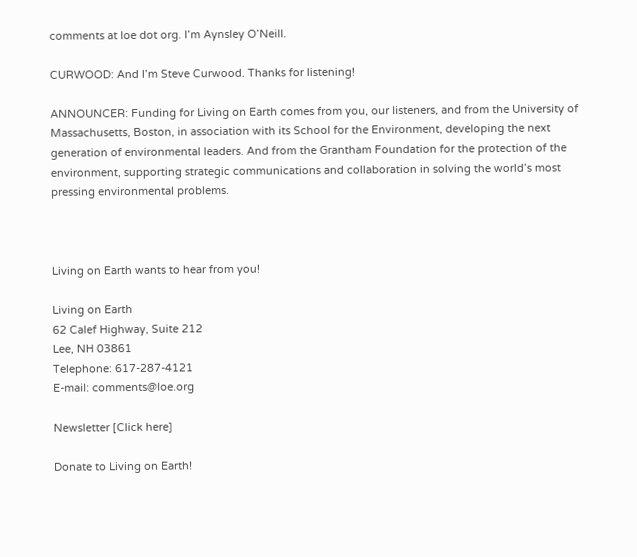comments at loe dot org. I’m Aynsley O’Neill.

CURWOOD: And I’m Steve Curwood. Thanks for listening!

ANNOUNCER: Funding for Living on Earth comes from you, our listeners, and from the University of Massachusetts, Boston, in association with its School for the Environment, developing the next generation of environmental leaders. And from the Grantham Foundation for the protection of the environment, supporting strategic communications and collaboration in solving the world’s most pressing environmental problems.



Living on Earth wants to hear from you!

Living on Earth
62 Calef Highway, Suite 212
Lee, NH 03861
Telephone: 617-287-4121
E-mail: comments@loe.org

Newsletter [Click here]

Donate to Living on Earth!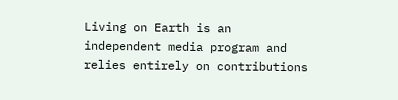Living on Earth is an independent media program and relies entirely on contributions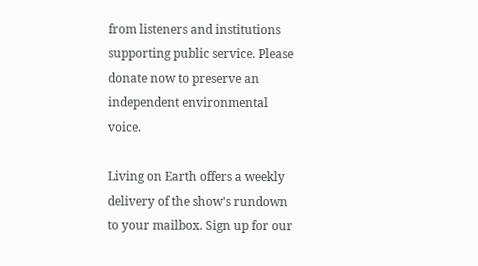from listeners and institutions supporting public service. Please donate now to preserve an independent environmental voice.

Living on Earth offers a weekly delivery of the show's rundown to your mailbox. Sign up for our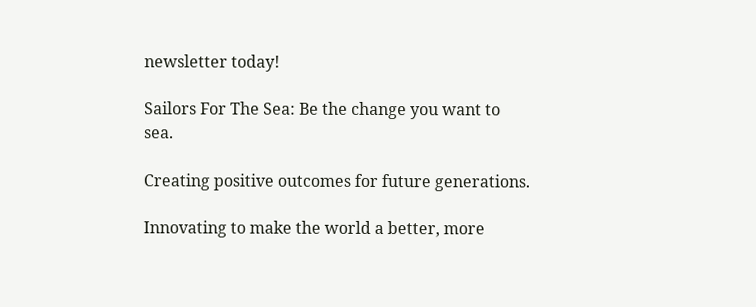newsletter today!

Sailors For The Sea: Be the change you want to sea.

Creating positive outcomes for future generations.

Innovating to make the world a better, more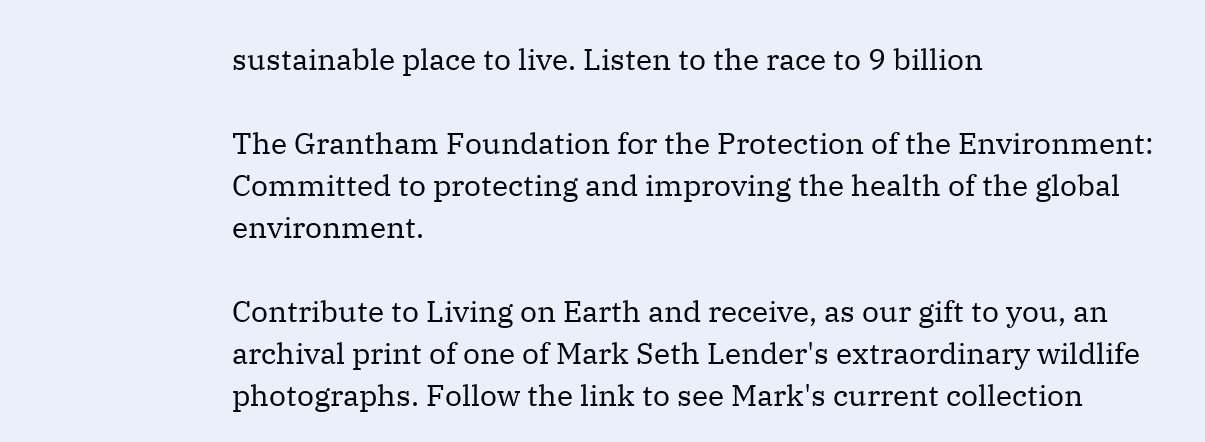sustainable place to live. Listen to the race to 9 billion

The Grantham Foundation for the Protection of the Environment: Committed to protecting and improving the health of the global environment.

Contribute to Living on Earth and receive, as our gift to you, an archival print of one of Mark Seth Lender's extraordinary wildlife photographs. Follow the link to see Mark's current collection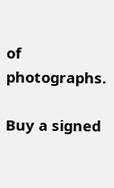of photographs.

Buy a signed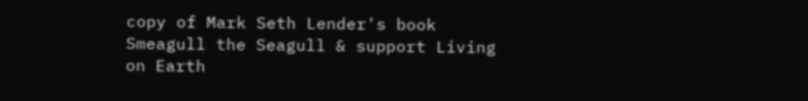copy of Mark Seth Lender's book Smeagull the Seagull & support Living on Earth